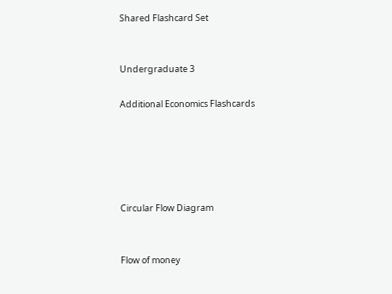Shared Flashcard Set


Undergraduate 3

Additional Economics Flashcards





Circular Flow Diagram


Flow of money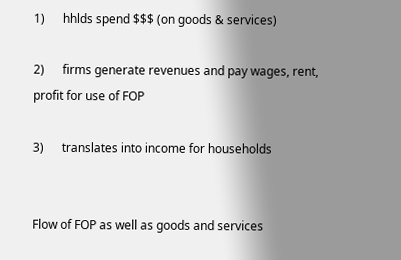1)      hhlds spend $$$ (on goods & services)

2)      firms generate revenues and pay wages, rent, profit for use of FOP

3)      translates into income for households


Flow of FOP as well as goods and services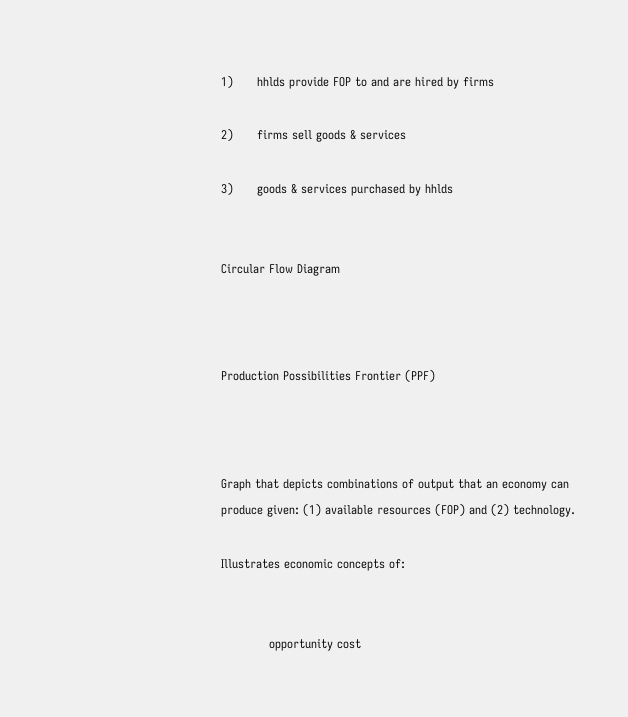1)      hhlds provide FOP to and are hired by firms

2)      firms sell goods & services

3)      goods & services purchased by hhlds


Circular Flow Diagram



Production Possibilities Frontier (PPF)



Graph that depicts combinations of output that an economy can produce given: (1) available resources (FOP) and (2) technology.

Illustrates economic concepts of:


            opportunity cost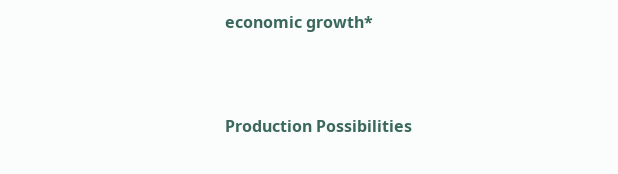economic growth*



Production Possibilities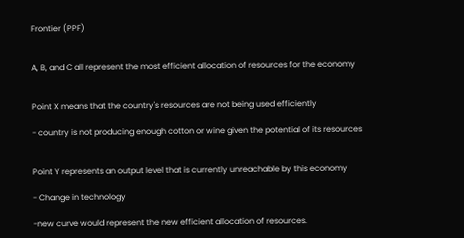Frontier (PPF)


A, B, and C all represent the most efficient allocation of resources for the economy


Point X means that the country's resources are not being used efficiently

- country is not producing enough cotton or wine given the potential of its resources


Point Y represents an output level that is currently unreachable by this economy

- Change in technology

-new curve would represent the new efficient allocation of resources.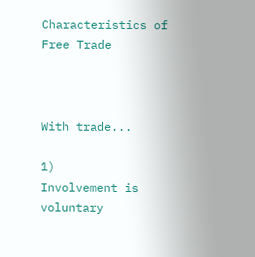Characteristics of Free Trade



With trade...

1)      Involvement is voluntary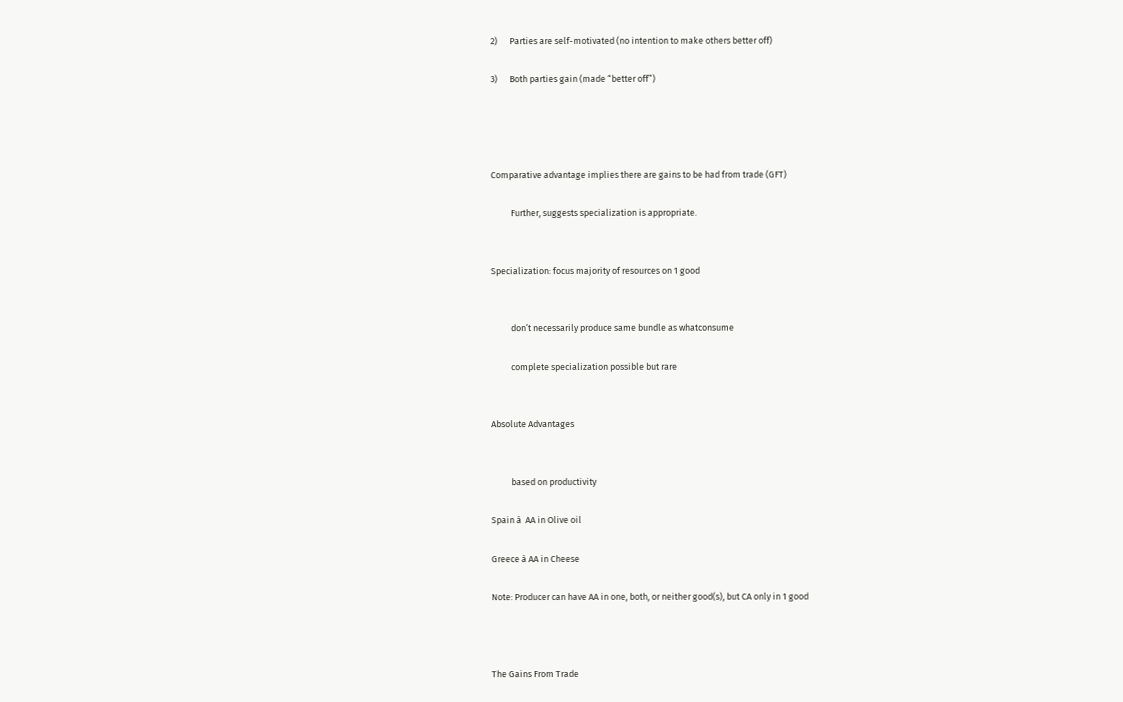2)      Parties are self-motivated (no intention to make others better off)

3)      Both parties gain (made “better off”)




Comparative advantage implies there are gains to be had from trade (GFT)

          Further, suggests specialization is appropriate.


Specialization: focus majority of resources on 1 good


          don’t necessarily produce same bundle as whatconsume

          complete specialization possible but rare


Absolute Advantages


          based on productivity

Spain à  AA in Olive oil

Greece à AA in Cheese

Note: Producer can have AA in one, both, or neither good(s), but CA only in 1 good



The Gains From Trade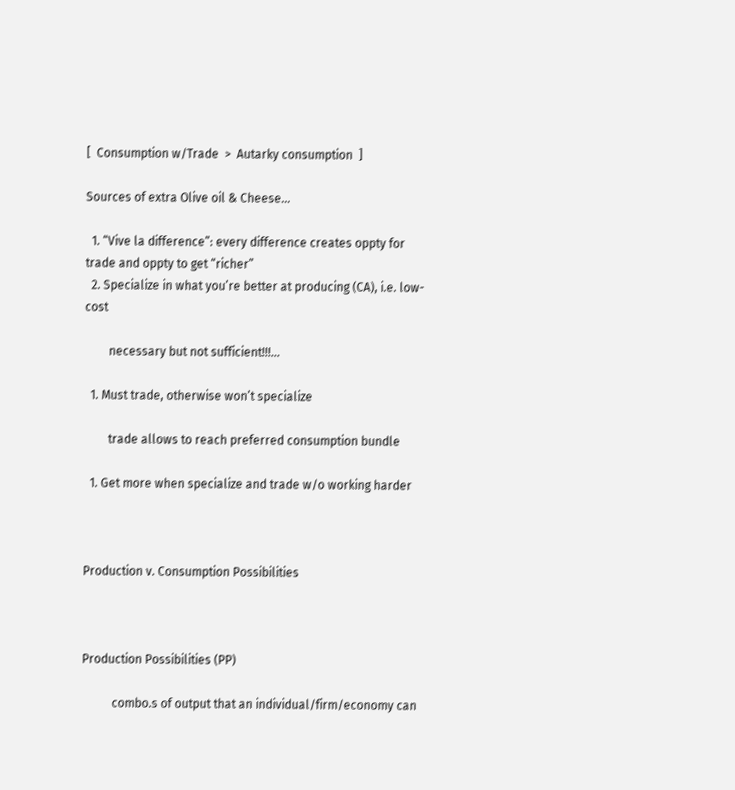[  Consumption w/Trade  >  Autarky consumption  ]

Sources of extra Olive oil & Cheese...

  1. “Vive la difference”: every difference creates oppty for trade and oppty to get “richer”
  2. Specialize in what you’re better at producing (CA), i.e. low-cost

        necessary but not sufficient!!!...

  1. Must trade, otherwise won’t specialize

        trade allows to reach preferred consumption bundle

  1. Get more when specialize and trade w/o working harder



Production v. Consumption Possibilities



Production Possibilities (PP)

          combo.s of output that an individual/firm/economy can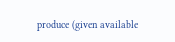produce (given available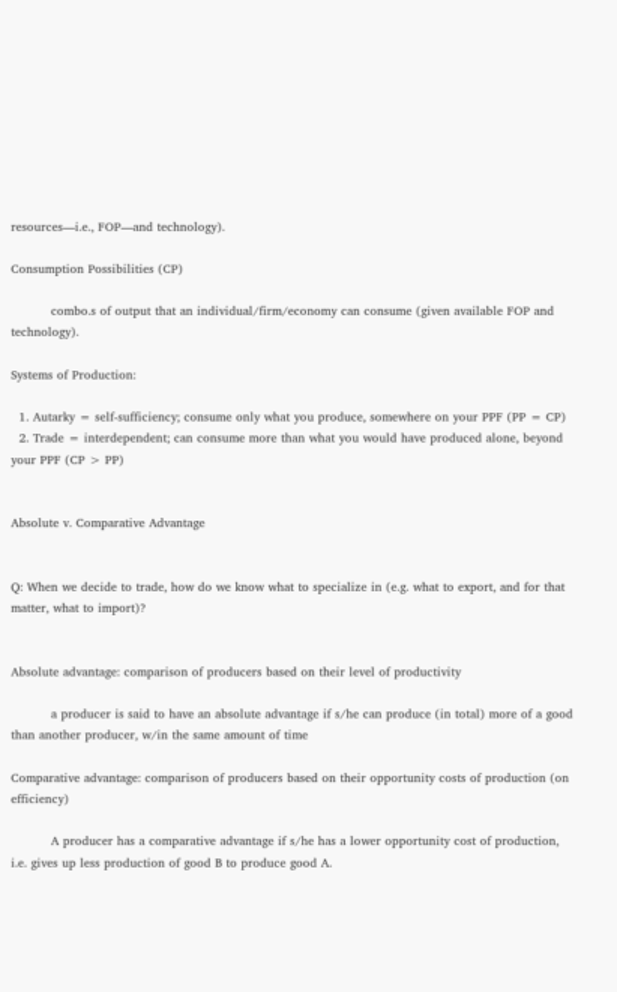resources—i.e., FOP—and technology).

Consumption Possibilities (CP)

          combo.s of output that an individual/firm/economy can consume (given available FOP and technology).

Systems of Production:

  1. Autarky = self-sufficiency; consume only what you produce, somewhere on your PPF (PP = CP)
  2. Trade = interdependent; can consume more than what you would have produced alone, beyond your PPF (CP > PP)


Absolute v. Comparative Advantage


Q: When we decide to trade, how do we know what to specialize in (e.g. what to export, and for that matter, what to import)?


Absolute advantage: comparison of producers based on their level of productivity

          a producer is said to have an absolute advantage if s/he can produce (in total) more of a good than another producer, w/in the same amount of time

Comparative advantage: comparison of producers based on their opportunity costs of production (on efficiency)

          A producer has a comparative advantage if s/he has a lower opportunity cost of production, i.e. gives up less production of good B to produce good A.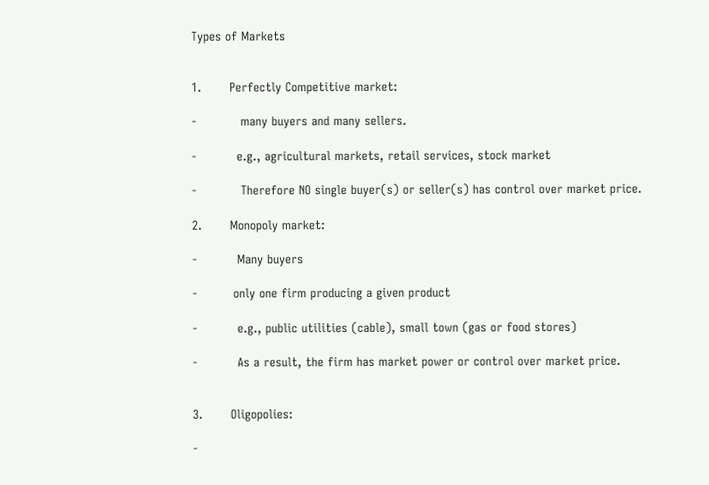Types of Markets


1.       Perfectly Competitive market:

-           many buyers and many sellers.

-          e.g., agricultural markets, retail services, stock market

-           Therefore NO single buyer(s) or seller(s) has control over market price.

2.       Monopoly market:

-          Many buyers

-         only one firm producing a given product

-          e.g., public utilities (cable), small town (gas or food stores)

-          As a result, the firm has market power or control over market price.


3.       Oligopolies:

-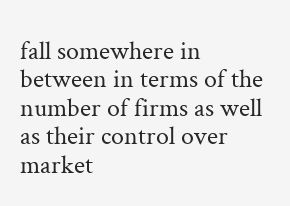fall somewhere in between in terms of the number of firms as well as their control over market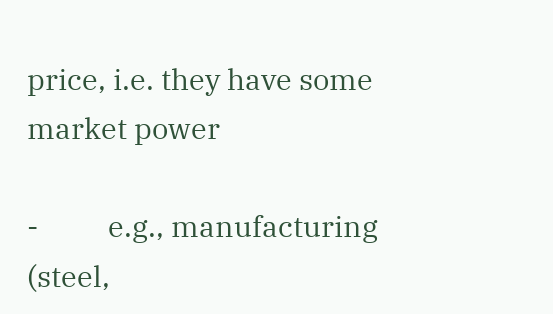price, i.e. they have some market power

-          e.g., manufacturing (steel,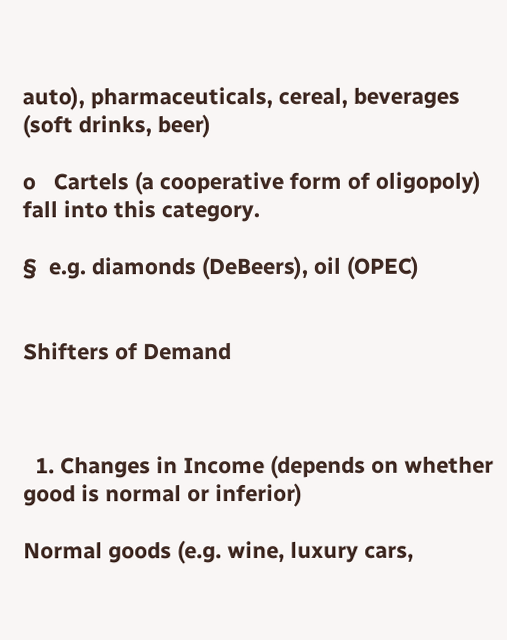auto), pharmaceuticals, cereal, beverages (soft drinks, beer)

o   Cartels (a cooperative form of oligopoly) fall into this category.

§  e.g. diamonds (DeBeers), oil (OPEC)


Shifters of Demand



  1. Changes in Income (depends on whether good is normal or inferior)

Normal goods (e.g. wine, luxury cars,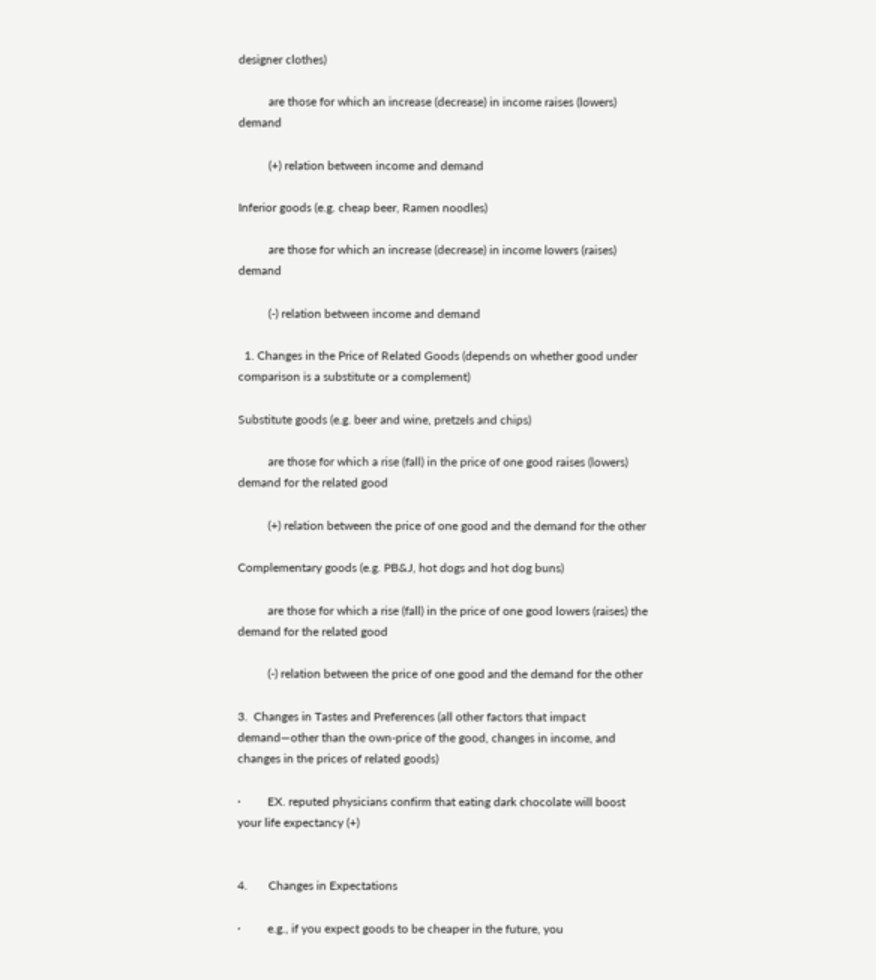designer clothes)

          are those for which an increase (decrease) in income raises (lowers) demand

          (+) relation between income and demand

Inferior goods (e.g. cheap beer, Ramen noodles)

          are those for which an increase (decrease) in income lowers (raises) demand

          (-) relation between income and demand

  1. Changes in the Price of Related Goods (depends on whether good under comparison is a substitute or a complement)

Substitute goods (e.g. beer and wine, pretzels and chips)

          are those for which a rise (fall) in the price of one good raises (lowers) demand for the related good

          (+) relation between the price of one good and the demand for the other

Complementary goods (e.g. PB&J, hot dogs and hot dog buns)

          are those for which a rise (fall) in the price of one good lowers (raises) the demand for the related good

          (-) relation between the price of one good and the demand for the other

3.  Changes in Tastes and Preferences (all other factors that impact demand—other than the own-price of the good, changes in income, and changes in the prices of related goods)

·         EX. reputed physicians confirm that eating dark chocolate will boost your life expectancy (+)


4.       Changes in Expectations

·         e.g., if you expect goods to be cheaper in the future, you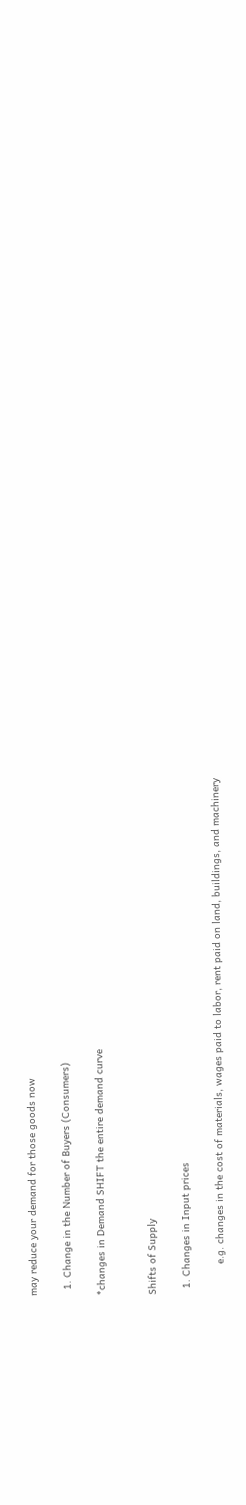may reduce your demand for those goods now

  1. Change in the Number of Buyers (Consumers)

*changes in Demand SHIFT the entire demand curve


Shifts of Supply

  1. Changes in Input prices

          e.g. changes in the cost of materials, wages paid to labor, rent paid on land, buildings, and machinery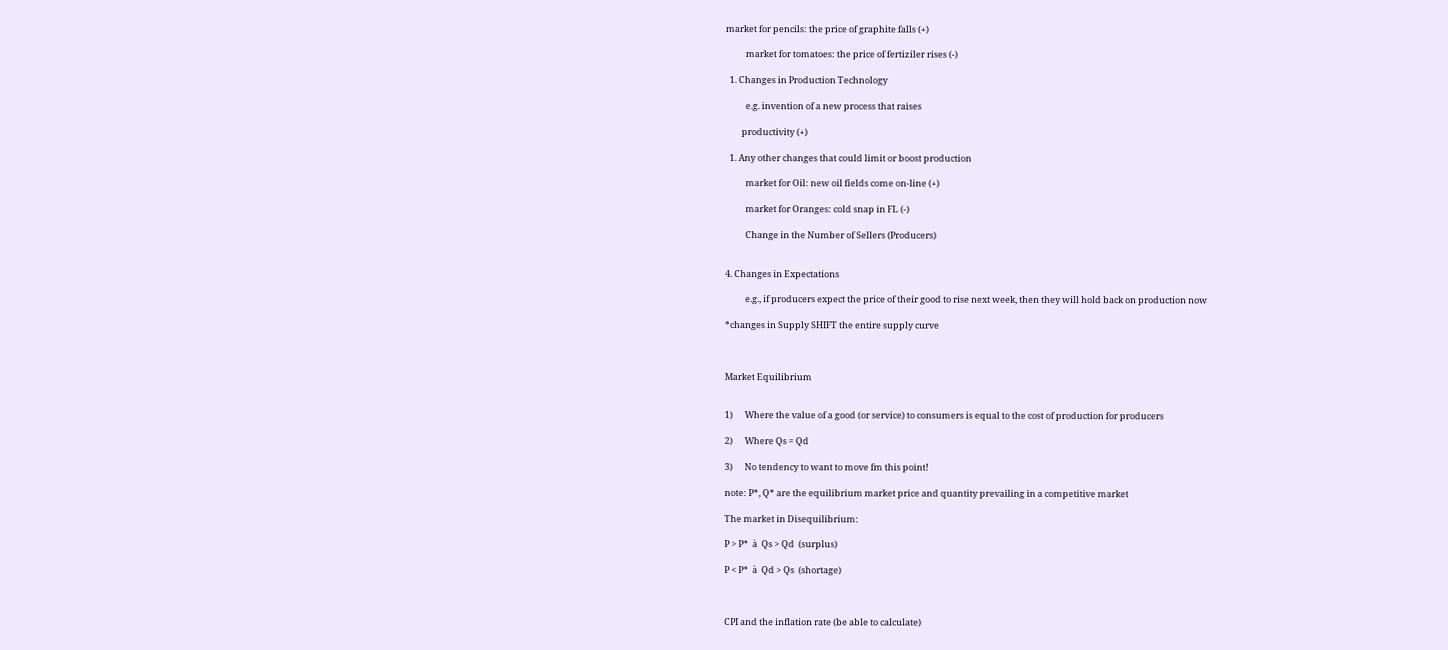market for pencils: the price of graphite falls (+)

          market for tomatoes: the price of fertiziler rises (-)

  1. Changes in Production Technology

          e.g. invention of a new process that raises

        productivity (+)

  1. Any other changes that could limit or boost production

          market for Oil: new oil fields come on-line (+)

          market for Oranges: cold snap in FL (-)

          Change in the Number of Sellers (Producers)


4. Changes in Expectations

          e.g., if producers expect the price of their good to rise next week, then they will hold back on production now

*changes in Supply SHIFT the entire supply curve



Market Equilibrium


1)      Where the value of a good (or service) to consumers is equal to the cost of production for producers

2)      Where Qs = Qd

3)      No tendency to want to move fm this point!

note: P*, Q* are the equilibrium market price and quantity prevailing in a competitive market

The market in Disequilibrium:

P > P*  à  Qs > Qd  (surplus)

P < P*  à  Qd > Qs  (shortage)



CPI and the inflation rate (be able to calculate)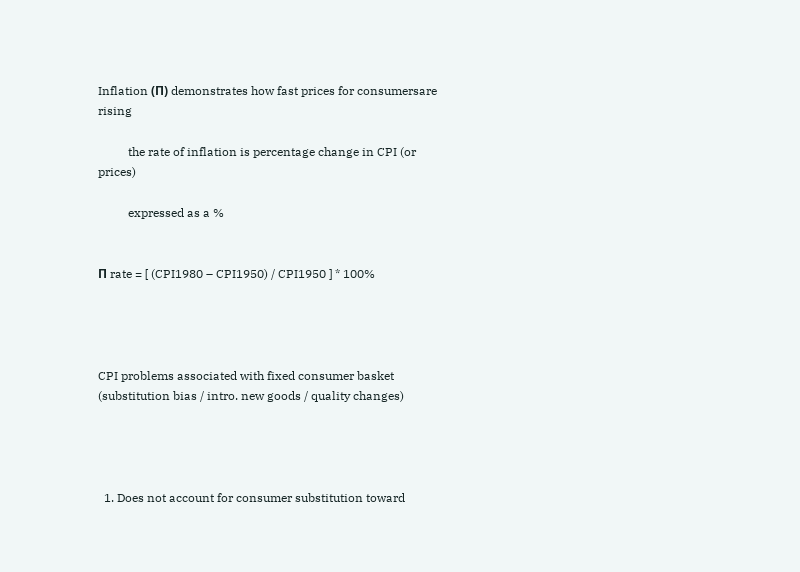Inflation (Π) demonstrates how fast prices for consumersare rising

          the rate of inflation is percentage change in CPI (or prices)

          expressed as a %


Π rate = [ (CPI1980 – CPI1950) / CPI1950 ] * 100%




CPI problems associated with fixed consumer basket (substitution bias / intro. new goods / quality changes)




  1. Does not account for consumer substitution toward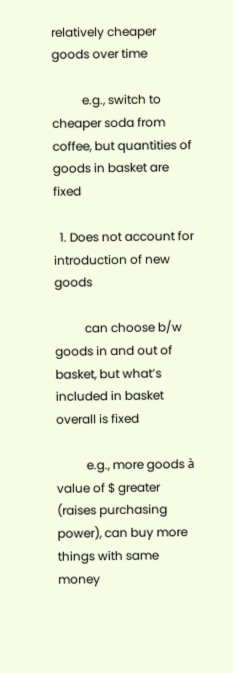relatively cheaper goods over time

          e.g., switch to cheaper soda from coffee, but quantities of goods in basket are fixed

  1. Does not account for introduction of new goods

          can choose b/w goods in and out of basket, but what’s included in basket overall is fixed

          e.g., more goods à value of $ greater (raises purchasing power), can buy more things with same money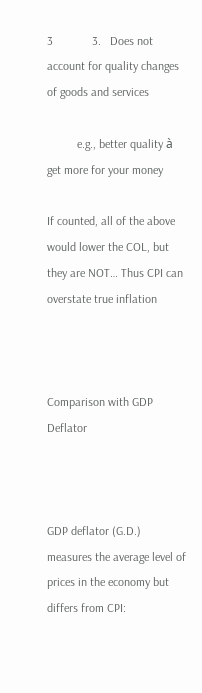3             3.   Does not account for quality changes of goods and services

          e.g., better quality à get more for your money

If counted, all of the above would lower the COL, but they are NOT… Thus CPI can overstate true inflation



Comparison with GDP Deflator



GDP deflator (G.D.) measures the average level of prices in the economy but differs from CPI: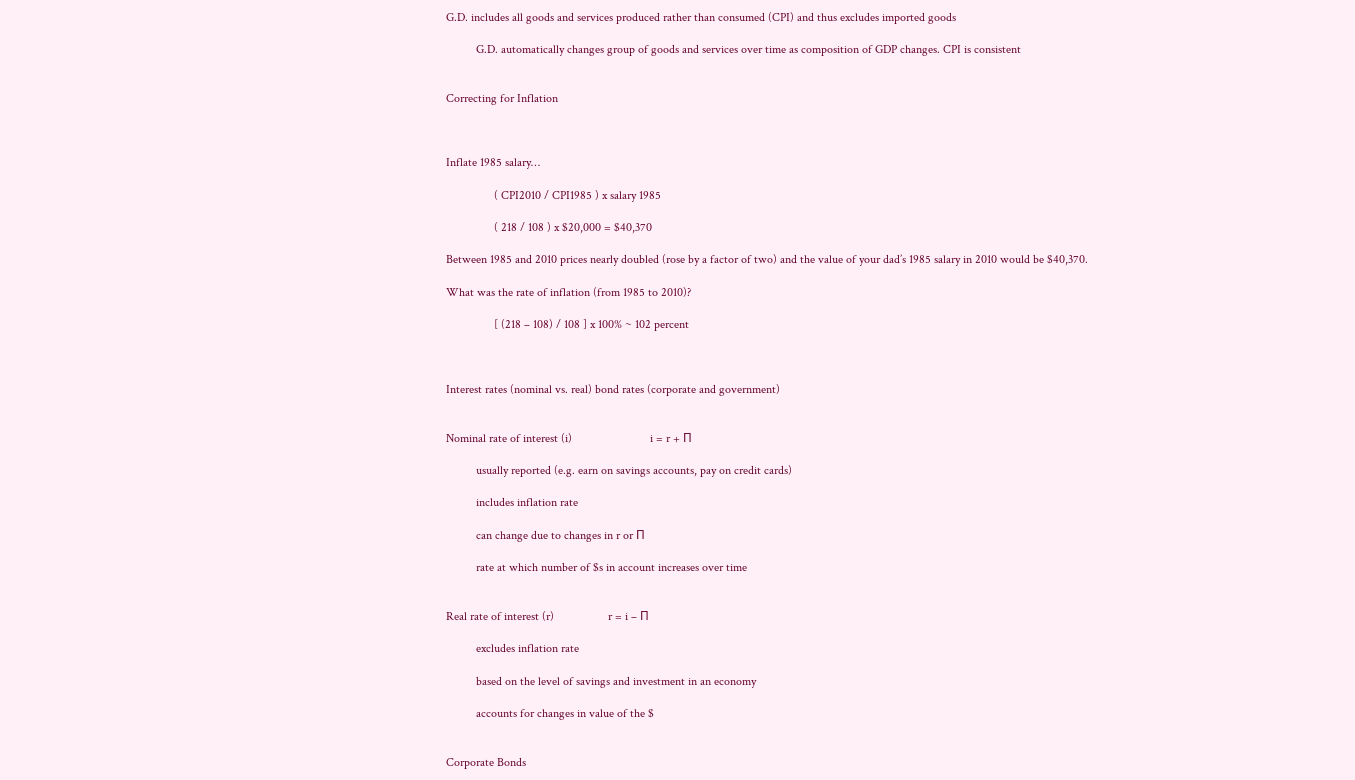G.D. includes all goods and services produced rather than consumed (CPI) and thus excludes imported goods

          G.D. automatically changes group of goods and services over time as composition of GDP changes. CPI is consistent


Correcting for Inflation



Inflate 1985 salary…

                ( CPI2010 / CPI1985 ) x salary 1985

                ( 218 / 108 ) x $20,000 = $40,370

Between 1985 and 2010 prices nearly doubled (rose by a factor of two) and the value of your dad’s 1985 salary in 2010 would be $40,370.

What was the rate of inflation (from 1985 to 2010)?

                [ (218 – 108) / 108 ] x 100% ~ 102 percent



Interest rates (nominal vs. real) bond rates (corporate and government)


Nominal rate of interest (i)                          i = r + Π

          usually reported (e.g. earn on savings accounts, pay on credit cards)

          includes inflation rate

          can change due to changes in r or Π

          rate at which number of $s in account increases over time


Real rate of interest (r)                  r = i – Π

          excludes inflation rate

          based on the level of savings and investment in an economy

          accounts for changes in value of the $


Corporate Bonds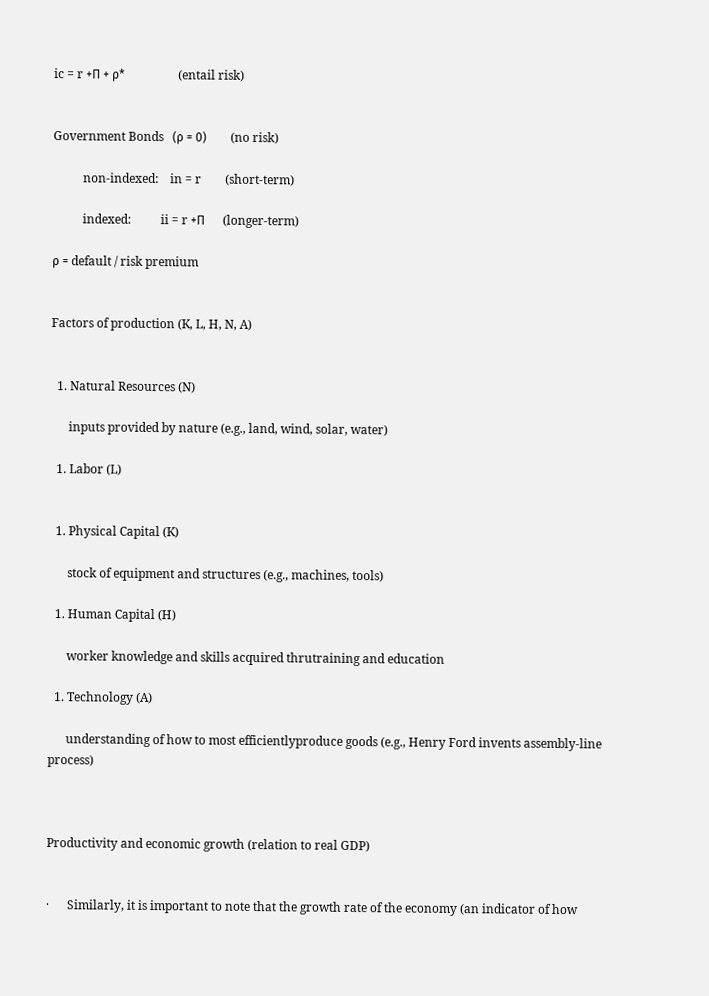ic = r +Π + ρ*                  (entail risk)


Government Bonds   (ρ = 0)        (no risk)

          non-indexed:    in = r        (short-term)

          indexed:          ii = r +Π      (longer-term)

ρ = default / risk premium


Factors of production (K, L, H, N, A)


  1. Natural Resources (N)

      inputs provided by nature (e.g., land, wind, solar, water)

  1. Labor (L)


  1. Physical Capital (K)

      stock of equipment and structures (e.g., machines, tools)

  1. Human Capital (H)

      worker knowledge and skills acquired thrutraining and education

  1. Technology (A)

      understanding of how to most efficientlyproduce goods (e.g., Henry Ford invents assembly-line process)



Productivity and economic growth (relation to real GDP)


·      Similarly, it is important to note that the growth rate of the economy (an indicator of how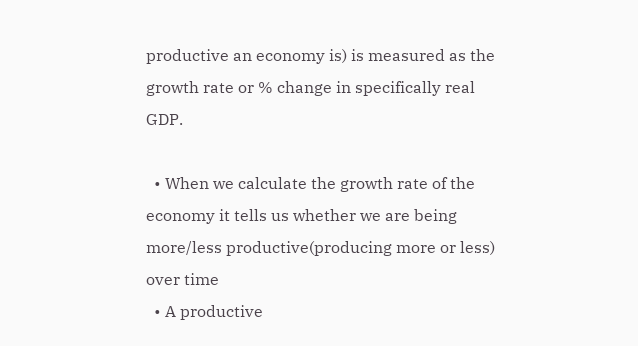productive an economy is) is measured as the growth rate or % change in specifically real GDP.

  • When we calculate the growth rate of the economy it tells us whether we are being more/less productive(producing more or less) over time
  • A productive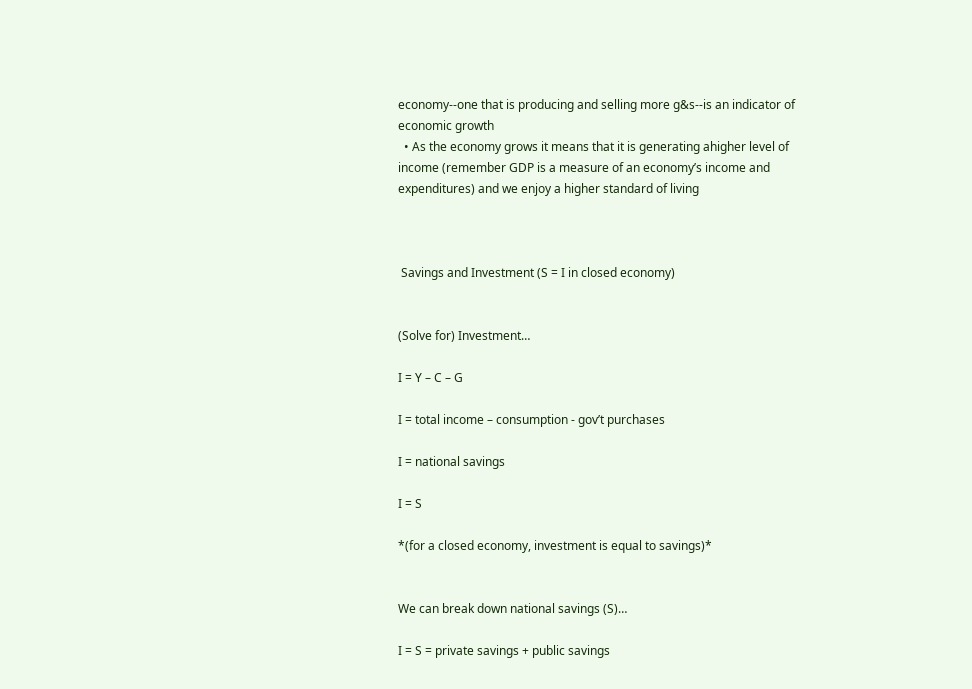economy--one that is producing and selling more g&s--is an indicator of economic growth
  • As the economy grows it means that it is generating ahigher level of income (remember GDP is a measure of an economy’s income and expenditures) and we enjoy a higher standard of living



 Savings and Investment (S = I in closed economy)


(Solve for) Investment…

I = Y – C – G

I = total income – consumption - gov’t purchases

I = national savings

I = S

*(for a closed economy, investment is equal to savings)*


We can break down national savings (S)…

I = S = private savings + public savings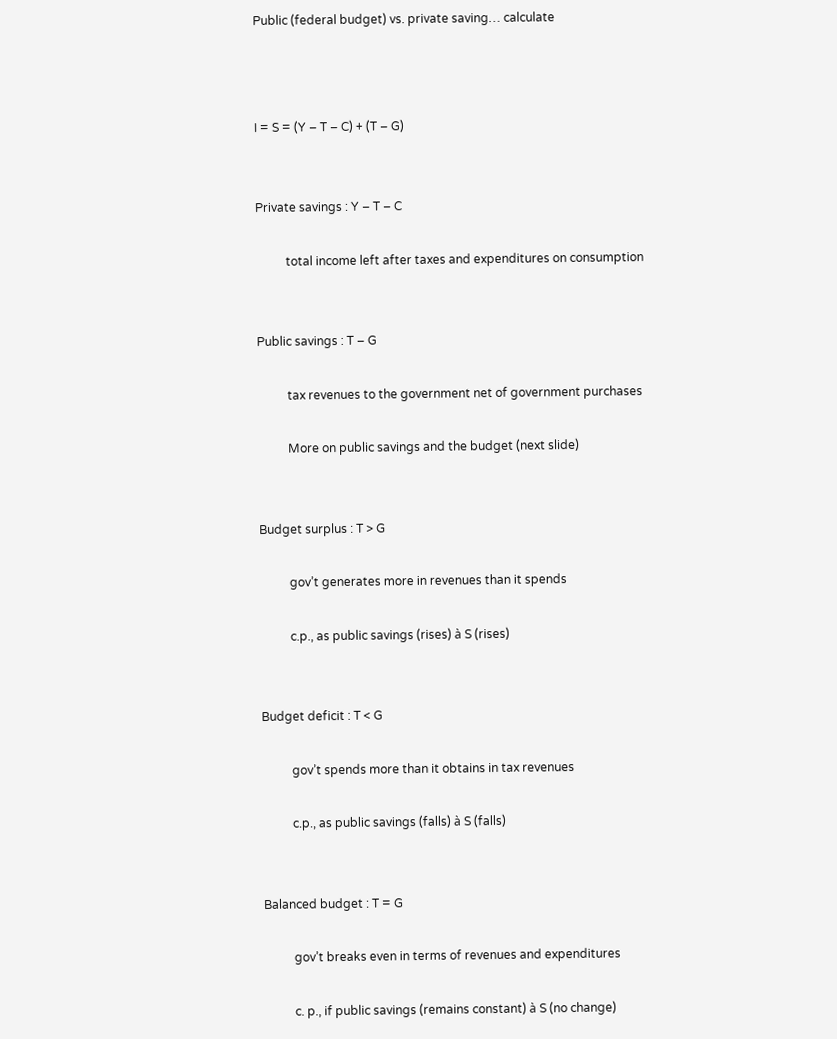Public (federal budget) vs. private saving… calculate



I = S = (Y – T – C) + (T – G)


Private savings : Y – T – C

          total income left after taxes and expenditures on consumption


Public savings : T – G

          tax revenues to the government net of government purchases

          More on public savings and the budget (next slide)


Budget surplus : T > G

          gov’t generates more in revenues than it spends

          c.p., as public savings (rises) à S (rises)


Budget deficit : T < G

          gov’t spends more than it obtains in tax revenues

          c.p., as public savings (falls) à S (falls)


Balanced budget : T = G

          gov’t breaks even in terms of revenues and expenditures

          c. p., if public savings (remains constant) à S (no change)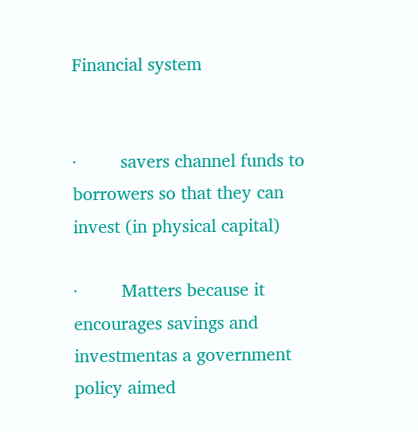Financial system


·         savers channel funds to borrowers so that they can invest (in physical capital)

·         Matters because it encourages savings and investmentas a government policy aimed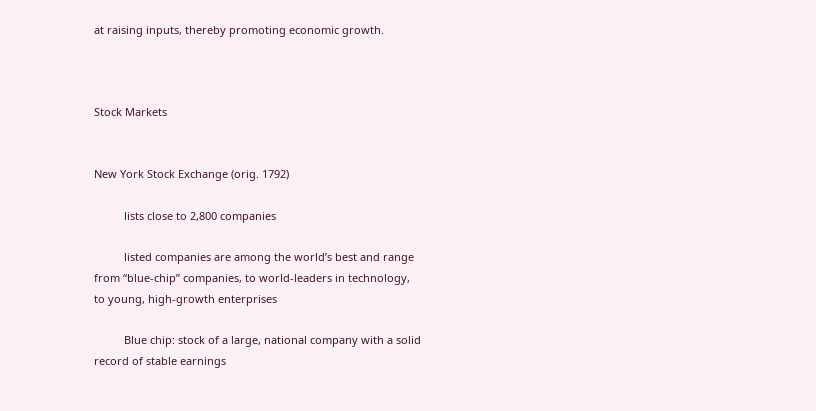at raising inputs, thereby promoting economic growth.



Stock Markets


New York Stock Exchange (orig. 1792)

          lists close to 2,800 companies

          listed companies are among the world’s best and range from “blue-chip” companies, to world-leaders in technology, to young, high-growth enterprises

          Blue chip: stock of a large, national company with a solid record of stable earnings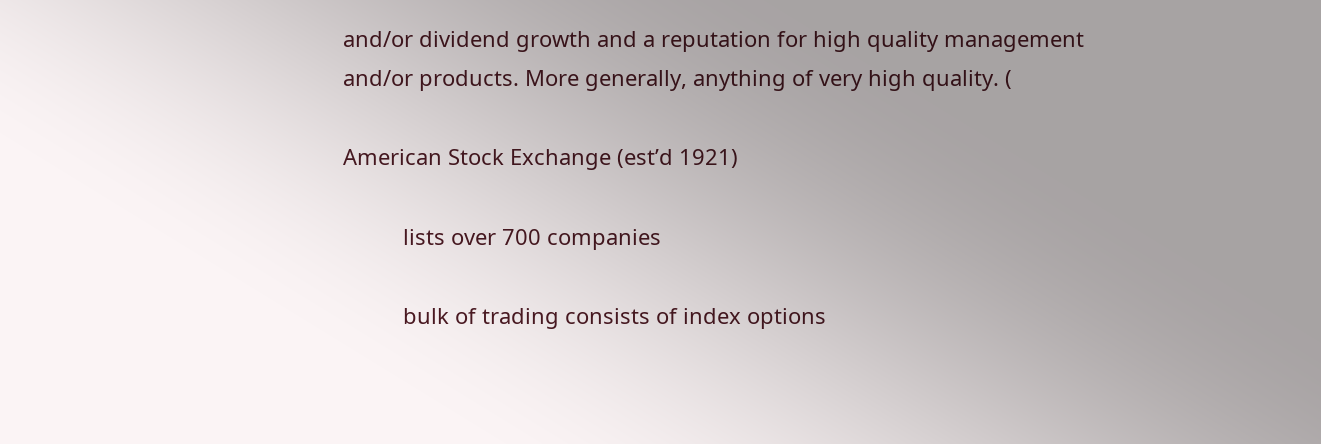and/or dividend growth and a reputation for high quality management and/or products. More generally, anything of very high quality. (

American Stock Exchange (est’d 1921)

          lists over 700 companies

          bulk of trading consists of index options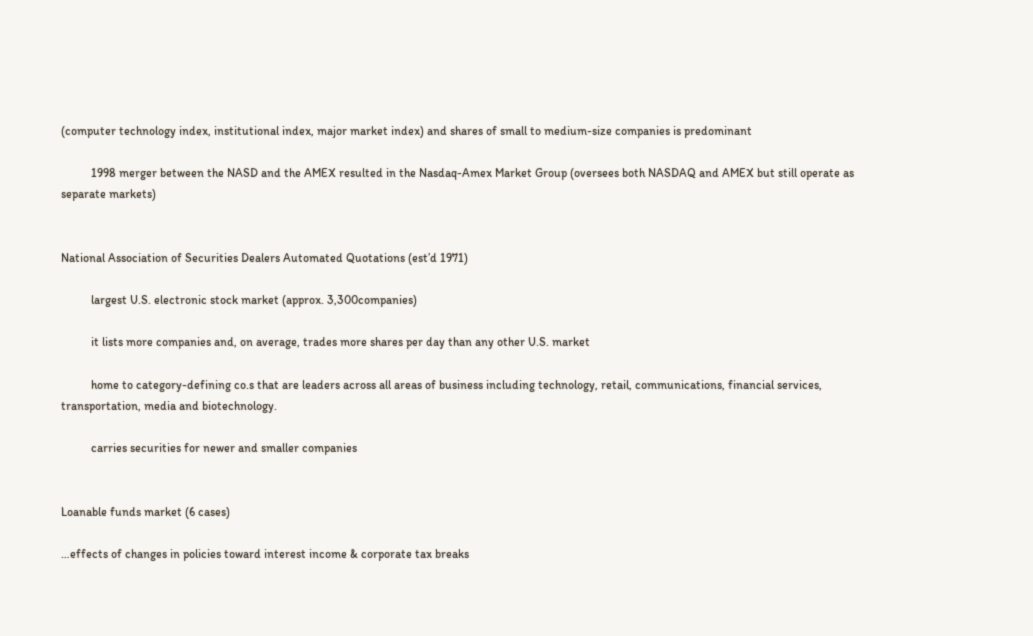(computer technology index, institutional index, major market index) and shares of small to medium-size companies is predominant

          1998 merger between the NASD and the AMEX resulted in the Nasdaq-Amex Market Group (oversees both NASDAQ and AMEX but still operate as separate markets)


National Association of Securities Dealers Automated Quotations (est’d 1971)

          largest U.S. electronic stock market (approx. 3,300companies)

          it lists more companies and, on average, trades more shares per day than any other U.S. market

          home to category-defining co.s that are leaders across all areas of business including technology, retail, communications, financial services, transportation, media and biotechnology.

          carries securities for newer and smaller companies


Loanable funds market (6 cases)

…effects of changes in policies toward interest income & corporate tax breaks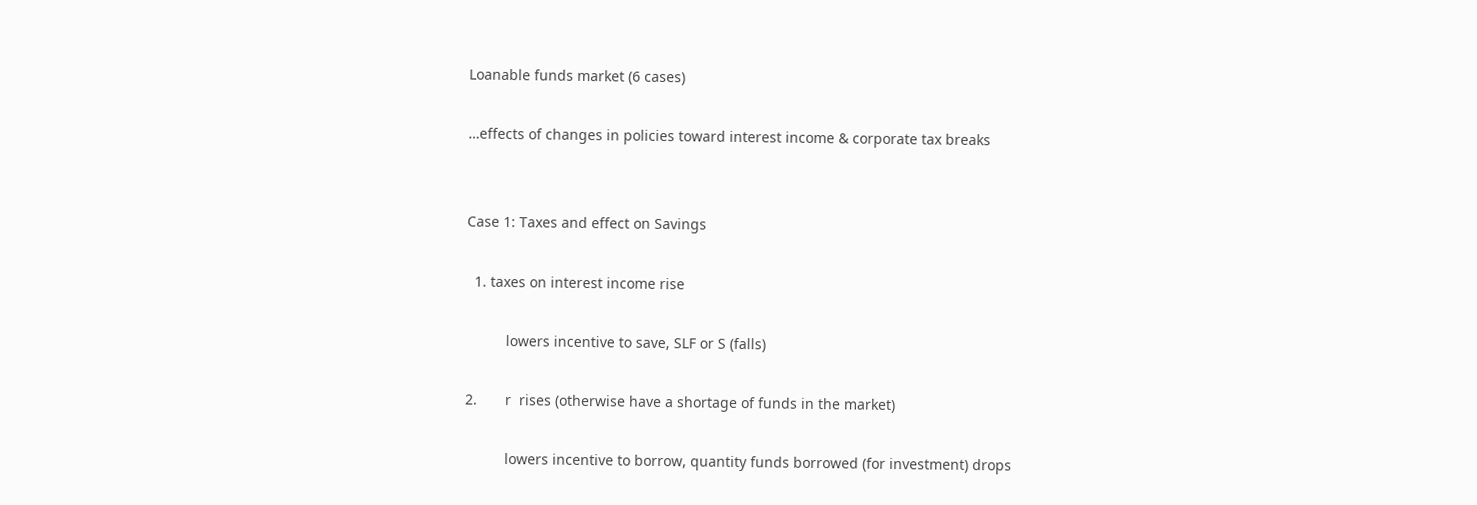Loanable funds market (6 cases)

…effects of changes in policies toward interest income & corporate tax breaks


Case 1: Taxes and effect on Savings

  1. taxes on interest income rise

          lowers incentive to save, SLF or S (falls)

2.       r  rises (otherwise have a shortage of funds in the market)

          lowers incentive to borrow, quantity funds borrowed (for investment) drops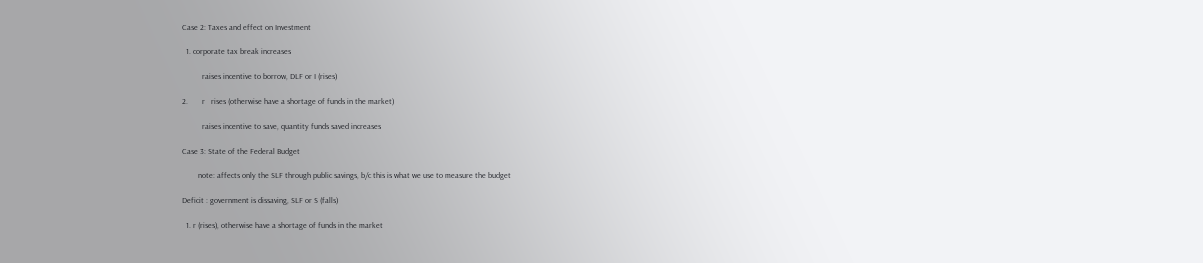Case 2: Taxes and effect on Investment

  1. corporate tax break increases

          raises incentive to borrow, DLF or I (rises)

2.       r   rises (otherwise have a shortage of funds in the market)

          raises incentive to save, quantity funds saved increases

Case 3: State of the Federal Budget

        note: affects only the SLF through public savings, b/c this is what we use to measure the budget

Deficit : government is dissaving, SLF or S (falls)

  1. r (rises), otherwise have a shortage of funds in the market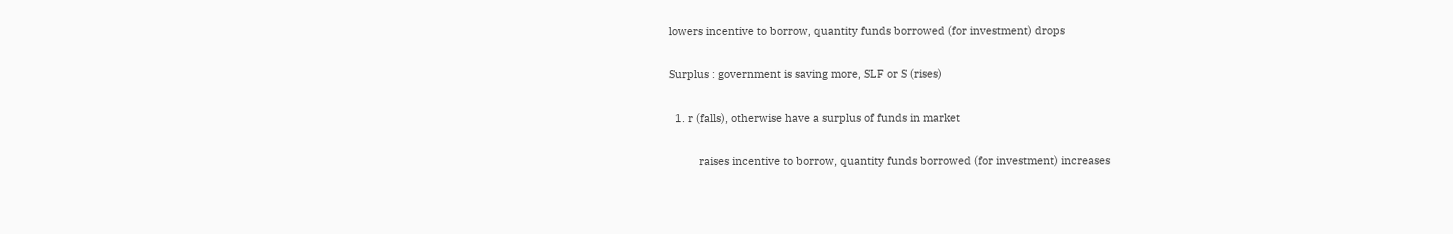lowers incentive to borrow, quantity funds borrowed (for investment) drops

Surplus : government is saving more, SLF or S (rises)

  1. r (falls), otherwise have a surplus of funds in market

          raises incentive to borrow, quantity funds borrowed (for investment) increases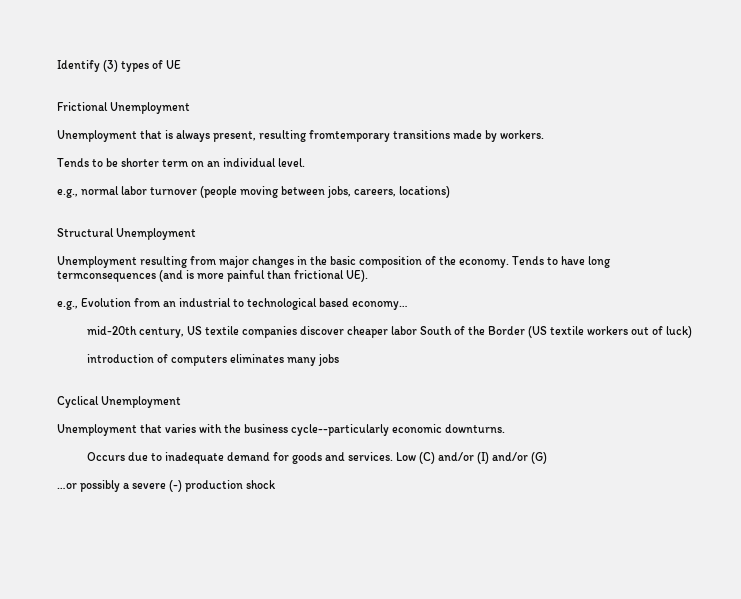Identify (3) types of UE


Frictional Unemployment

Unemployment that is always present, resulting fromtemporary transitions made by workers.

Tends to be shorter term on an individual level.

e.g., normal labor turnover (people moving between jobs, careers, locations)


Structural Unemployment

Unemployment resulting from major changes in the basic composition of the economy. Tends to have long termconsequences (and is more painful than frictional UE).

e.g., Evolution from an industrial to technological based economy…

          mid-20th century, US textile companies discover cheaper labor South of the Border (US textile workers out of luck)

          introduction of computers eliminates many jobs


Cyclical Unemployment

Unemployment that varies with the business cycle--particularly economic downturns.

          Occurs due to inadequate demand for goods and services. Low (C) and/or (I) and/or (G)

…or possibly a severe (-) production shock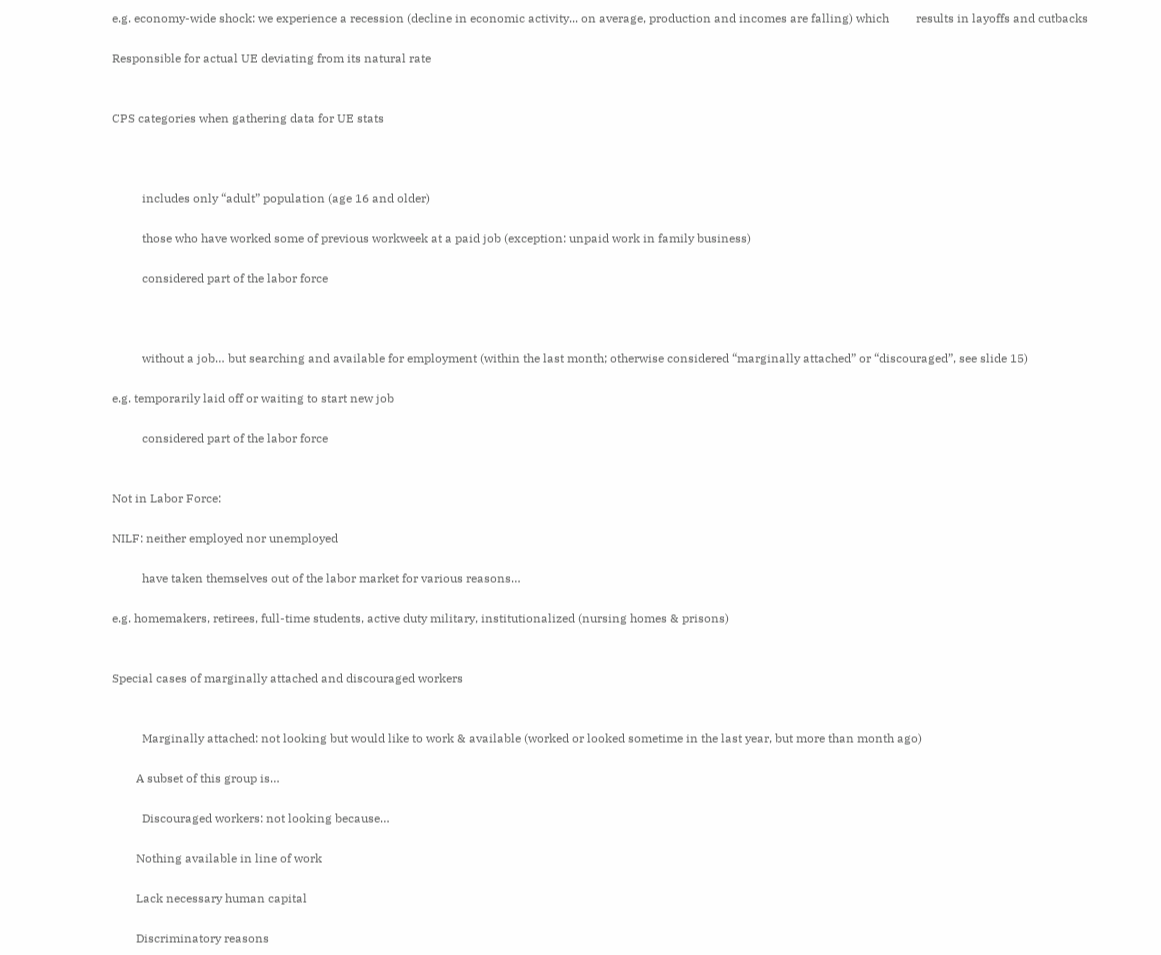e.g. economy-wide shock: we experience a recession (decline in economic activity... on average, production and incomes are falling) which         results in layoffs and cutbacks

Responsible for actual UE deviating from its natural rate


CPS categories when gathering data for UE stats



          includes only “adult” population (age 16 and older)

          those who have worked some of previous workweek at a paid job (exception: unpaid work in family business)

          considered part of the labor force



          without a job… but searching and available for employment (within the last month; otherwise considered “marginally attached” or “discouraged”, see slide 15)

e.g. temporarily laid off or waiting to start new job

          considered part of the labor force


Not in Labor Force:

NILF: neither employed nor unemployed

          have taken themselves out of the labor market for various reasons…

e.g. homemakers, retirees, full-time students, active duty military, institutionalized (nursing homes & prisons)


Special cases of marginally attached and discouraged workers


          Marginally attached: not looking but would like to work & available (worked or looked sometime in the last year, but more than month ago)

        A subset of this group is…

          Discouraged workers: not looking because…

        Nothing available in line of work

        Lack necessary human capital

        Discriminatory reasons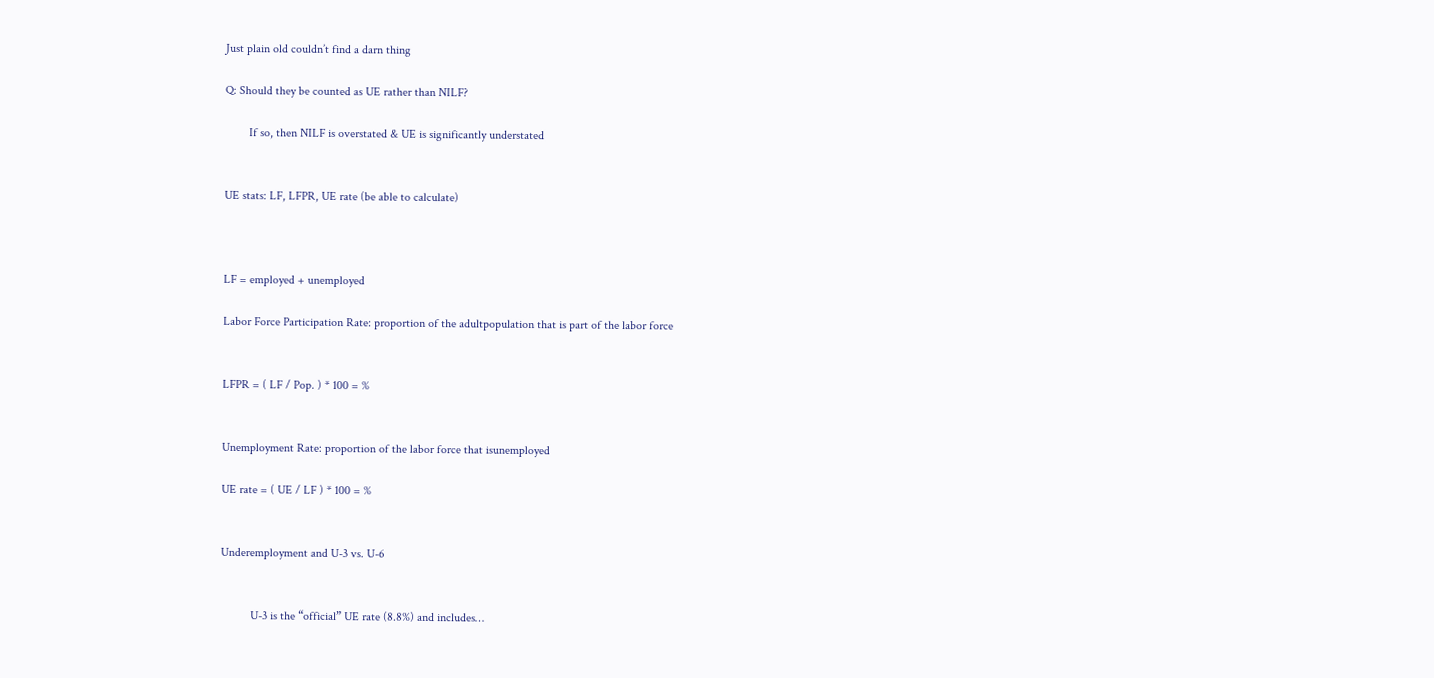Just plain old couldn’t find a darn thing

Q: Should they be counted as UE rather than NILF?

        If so, then NILF is overstated & UE is significantly understated


UE stats: LF, LFPR, UE rate (be able to calculate)



LF = employed + unemployed

Labor Force Participation Rate: proportion of the adultpopulation that is part of the labor force


LFPR = ( LF / Pop. ) * 100 = %


Unemployment Rate: proportion of the labor force that isunemployed

UE rate = ( UE / LF ) * 100 = %


Underemployment and U-3 vs. U-6


          U-3 is the “official” UE rate (8.8%) and includes…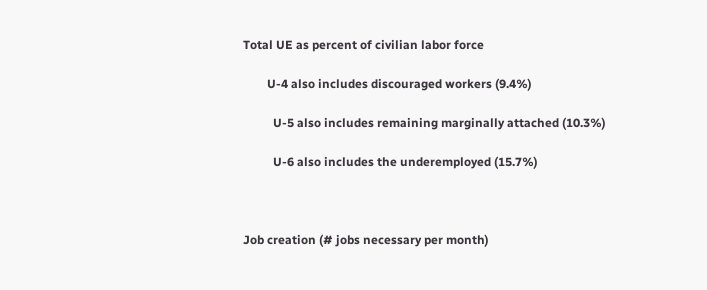Total UE as percent of civilian labor force

        U-4 also includes discouraged workers (9.4%)

          U-5 also includes remaining marginally attached (10.3%)

          U-6 also includes the underemployed (15.7%)



Job creation (# jobs necessary per month)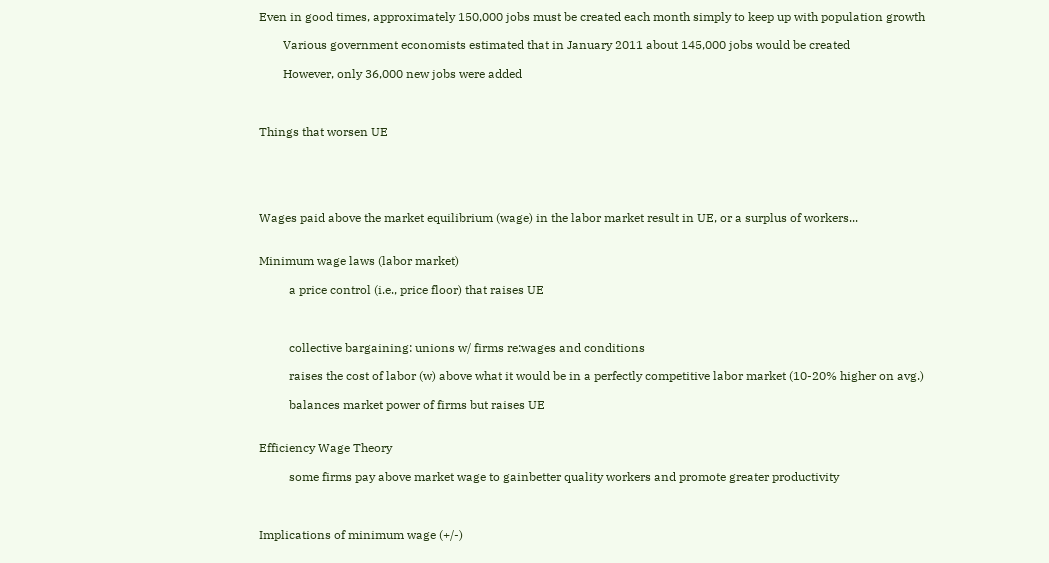Even in good times, approximately 150,000 jobs must be created each month simply to keep up with population growth

        Various government economists estimated that in January 2011 about 145,000 jobs would be created

        However, only 36,000 new jobs were added



Things that worsen UE





Wages paid above the market equilibrium (wage) in the labor market result in UE, or a surplus of workers...


Minimum wage laws (labor market)

          a price control (i.e., price floor) that raises UE



          collective bargaining: unions w/ firms re:wages and conditions

          raises the cost of labor (w) above what it would be in a perfectly competitive labor market (10-20% higher on avg.)

          balances market power of firms but raises UE


Efficiency Wage Theory

          some firms pay above market wage to gainbetter quality workers and promote greater productivity



Implications of minimum wage (+/-)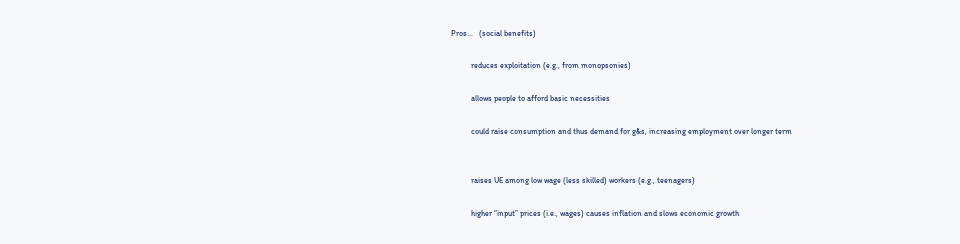Pros...   (social benefits)

          reduces exploitation (e.g., from monopsonies)

          allows people to afford basic necessities

          could raise consumption and thus demand for g&s, increasing employment over longer term


          raises UE among low wage (less skilled) workers (e.g., teenagers)

          higher “input” prices (i.e., wages) causes inflation and slows economic growth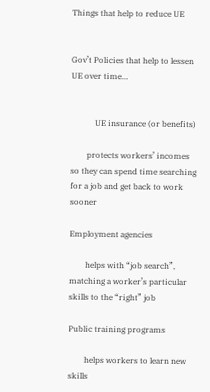Things that help to reduce UE


Gov’t Policies that help to lessen UE over time…


            UE insurance (or benefits)

        protects workers’ incomes so they can spend time searching for a job and get back to work sooner

Employment agencies

        helps with “job search”, matching a worker’s particular skills to the “right” job

Public training programs

        helps workers to learn new skills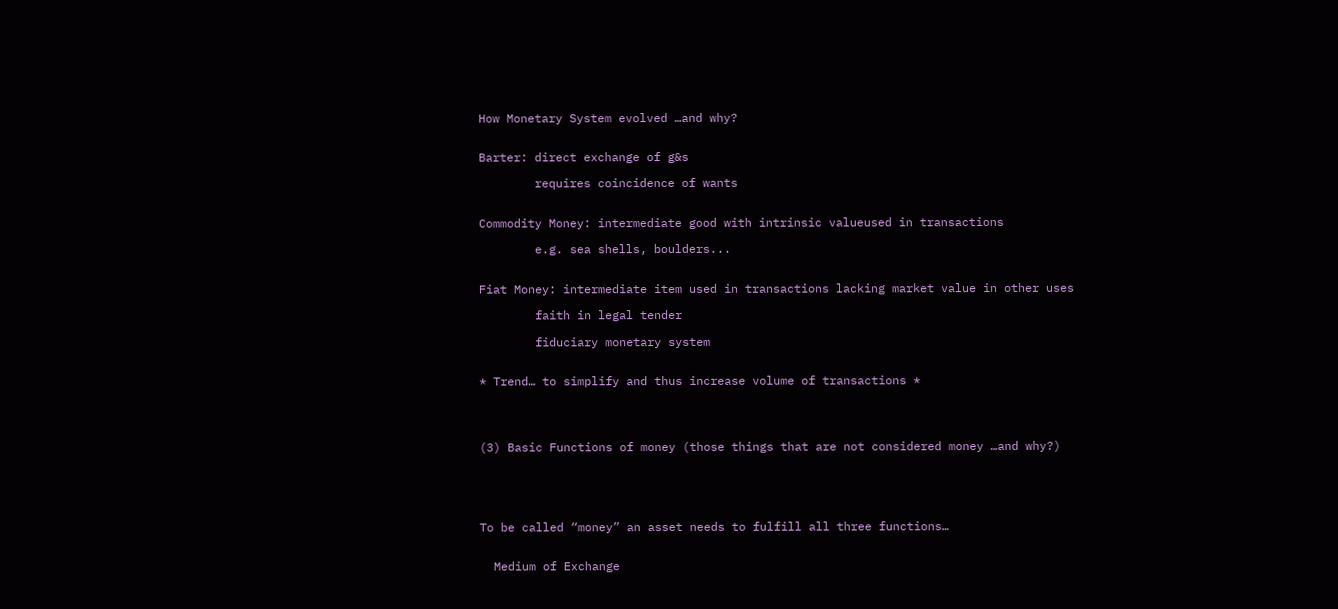How Monetary System evolved …and why?


Barter: direct exchange of g&s

        requires coincidence of wants


Commodity Money: intermediate good with intrinsic valueused in transactions

        e.g. sea shells, boulders...


Fiat Money: intermediate item used in transactions lacking market value in other uses

        faith in legal tender

        fiduciary monetary system


* Trend… to simplify and thus increase volume of transactions *




(3) Basic Functions of money (those things that are not considered money …and why?)





To be called “money” an asset needs to fulfill all three functions…


  Medium of Exchange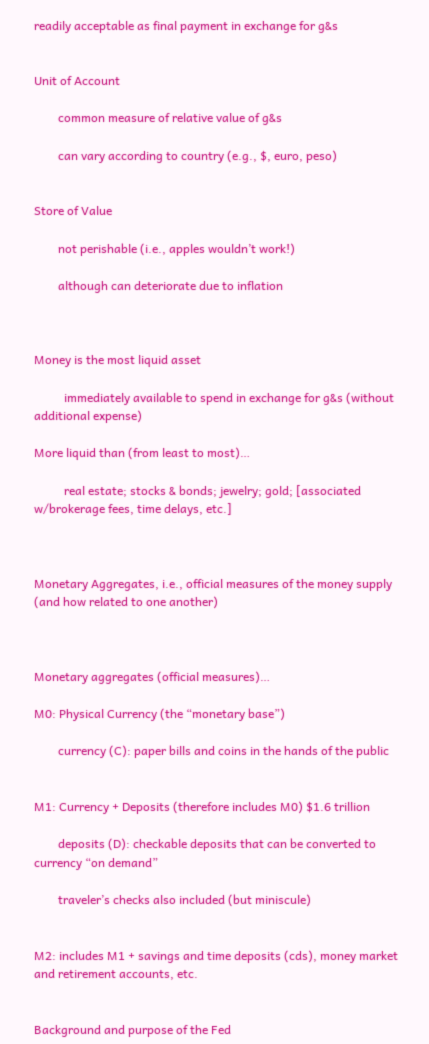readily acceptable as final payment in exchange for g&s


Unit of Account

        common measure of relative value of g&s

        can vary according to country (e.g., $, euro, peso)


Store of Value

        not perishable (i.e., apples wouldn’t work!)

        although can deteriorate due to inflation



Money is the most liquid asset

          immediately available to spend in exchange for g&s (without additional expense)

More liquid than (from least to most)…

          real estate; stocks & bonds; jewelry; gold; [associated w/brokerage fees, time delays, etc.]



Monetary Aggregates, i.e., official measures of the money supply (and how related to one another)



Monetary aggregates (official measures)…

M0: Physical Currency (the “monetary base”)

        currency (C): paper bills and coins in the hands of the public


M1: Currency + Deposits (therefore includes M0) $1.6 trillion

        deposits (D): checkable deposits that can be converted to currency “on demand”

        traveler’s checks also included (but miniscule)


M2: includes M1 + savings and time deposits (cds), money market and retirement accounts, etc.


Background and purpose of the Fed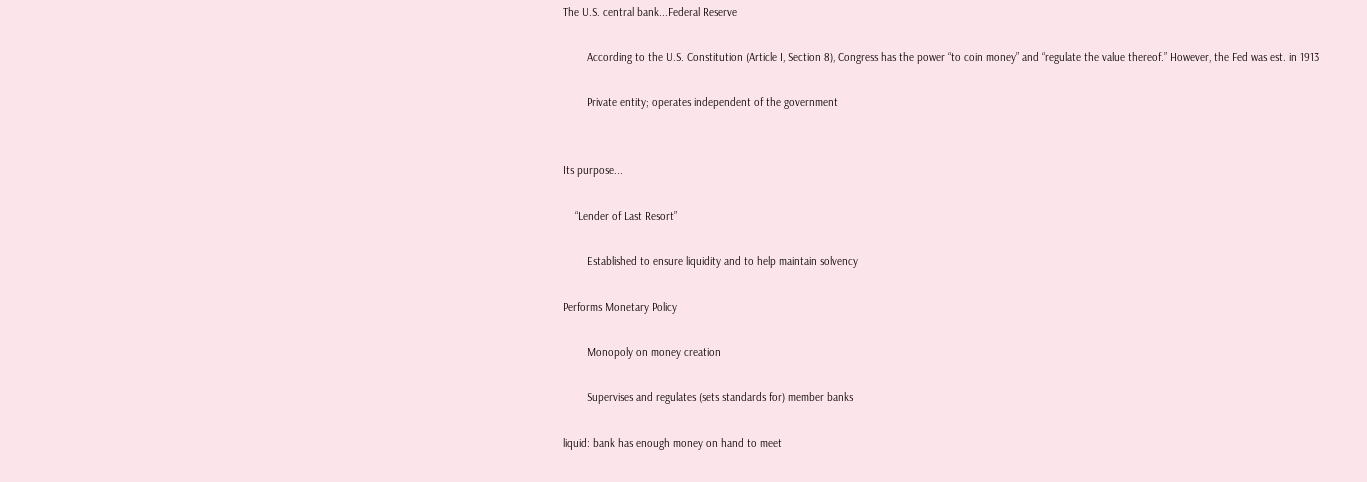The U.S. central bank...Federal Reserve

        According to the U.S. Constitution (Article I, Section 8), Congress has the power “to coin money” and “regulate the value thereof.” However, the Fed was est. in 1913

        Private entity; operates independent of the government


Its purpose...

    “Lender of Last Resort”

        Established to ensure liquidity and to help maintain solvency

Performs Monetary Policy

        Monopoly on money creation

        Supervises and regulates (sets standards for) member banks

liquid: bank has enough money on hand to meet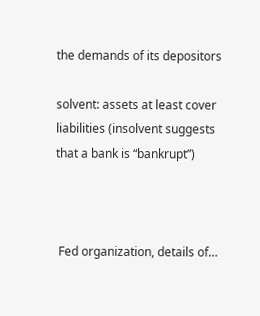the demands of its depositors

solvent: assets at least cover liabilities (insolvent suggests that a bank is “bankrupt”)



 Fed organization, details of…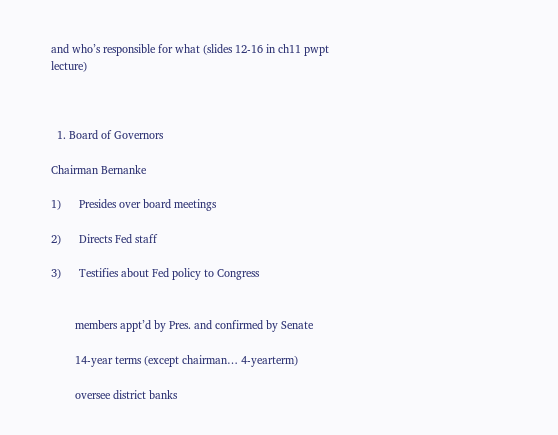and who’s responsible for what (slides 12-16 in ch11 pwpt lecture)



  1. Board of Governors

Chairman Bernanke

1)      Presides over board meetings

2)      Directs Fed staff

3)      Testifies about Fed policy to Congress


        members appt’d by Pres. and confirmed by Senate

        14-year terms (except chairman… 4-yearterm)

        oversee district banks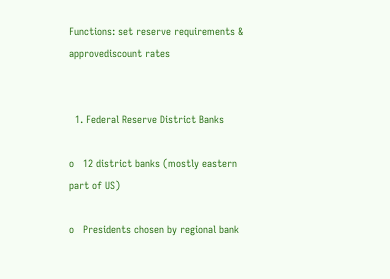Functions: set reserve requirements & approvediscount rates


  1. Federal Reserve District Banks

o   12 district banks (mostly eastern part of US)

o   Presidents chosen by regional bank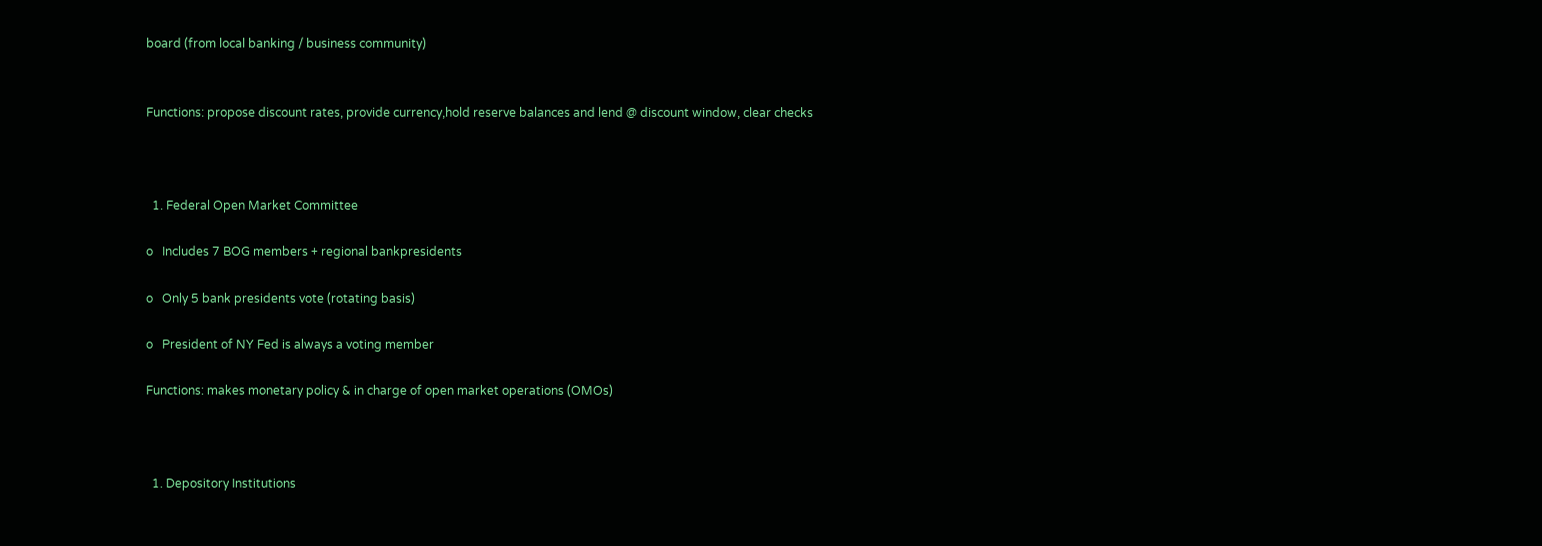board (from local banking / business community)


Functions: propose discount rates, provide currency,hold reserve balances and lend @ discount window, clear checks



  1. Federal Open Market Committee

o   Includes 7 BOG members + regional bankpresidents

o   Only 5 bank presidents vote (rotating basis)

o   President of NY Fed is always a voting member

Functions: makes monetary policy & in charge of open market operations (OMOs)



  1. Depository Institutions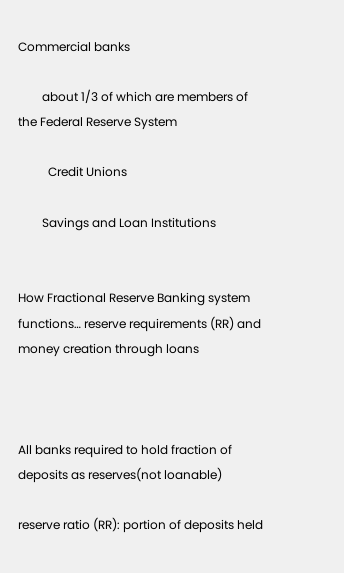Commercial banks

        about 1/3 of which are members of the Federal Reserve System

          Credit Unions

        Savings and Loan Institutions


How Fractional Reserve Banking system functions… reserve requirements (RR) and money creation through loans



All banks required to hold fraction of deposits as reserves(not loanable)

reserve ratio (RR): portion of deposits held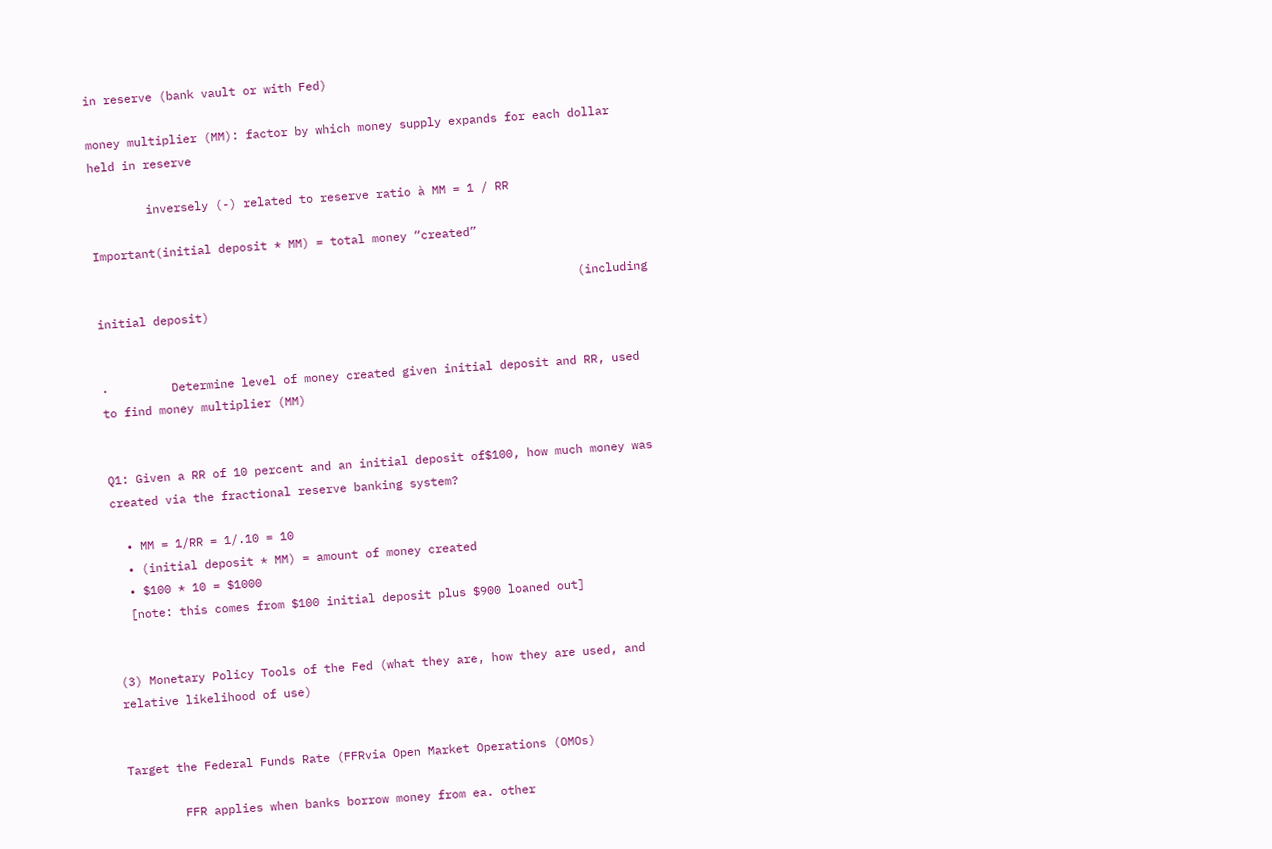in reserve (bank vault or with Fed)

money multiplier (MM): factor by which money supply expands for each dollar held in reserve

        inversely (-) related to reserve ratio à MM = 1 / RR

Important(initial deposit * MM) = total money “created”

                                                                     (including initial deposit)


·         Determine level of money created given initial deposit and RR, used to find money multiplier (MM)


Q1: Given a RR of 10 percent and an initial deposit of$100, how much money was created via the fractional reserve banking system?

  • MM = 1/RR = 1/.10 = 10
  • (initial deposit * MM) = amount of money created
  • $100 * 10 = $1000
  [note: this comes from $100 initial deposit plus $900 loaned out]


(3) Monetary Policy Tools of the Fed (what they are, how they are used, and relative likelihood of use)


Target the Federal Funds Rate (FFRvia Open Market Operations (OMOs)

        FFR applies when banks borrow money from ea. other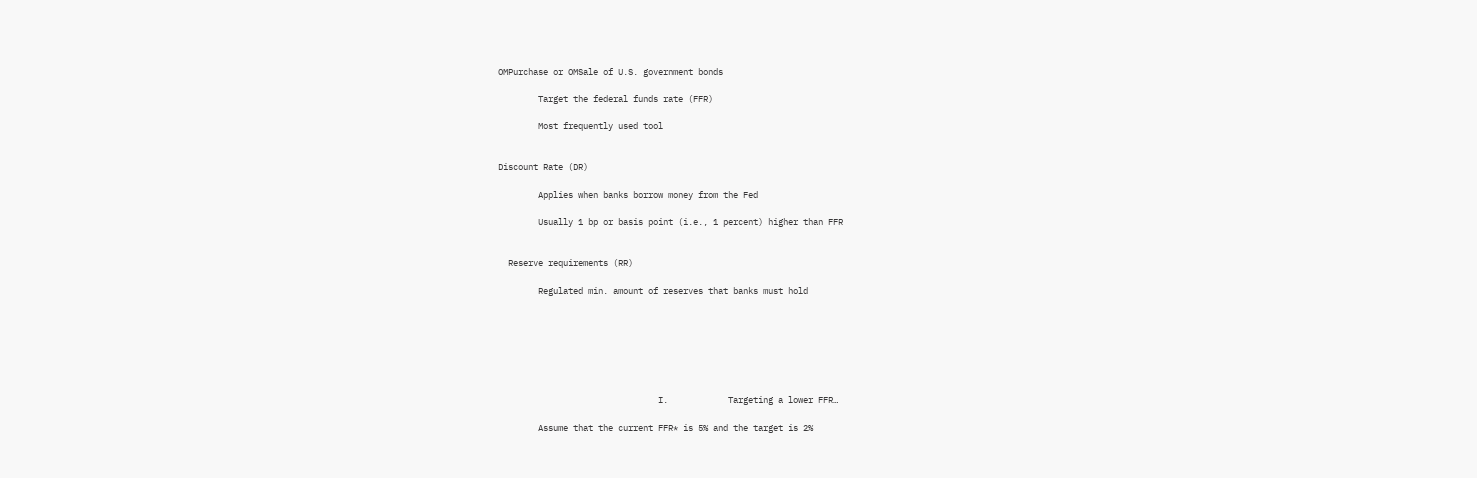OMPurchase or OMSale of U.S. government bonds

        Target the federal funds rate (FFR)

        Most frequently used tool


Discount Rate (DR)

        Applies when banks borrow money from the Fed

        Usually 1 bp or basis point (i.e., 1 percent) higher than FFR


  Reserve requirements (RR)

        Regulated min. amount of reserves that banks must hold







                                I.            Targeting a lower FFR…

        Assume that the current FFR* is 5% and the target is 2%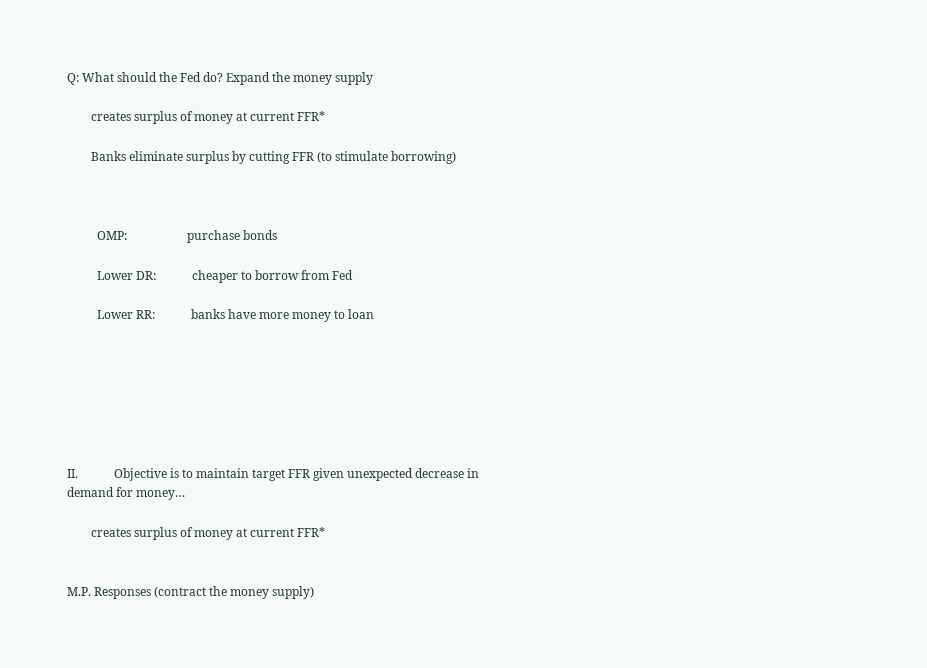Q: What should the Fed do? Expand the money supply

        creates surplus of money at current FFR*

        Banks eliminate surplus by cutting FFR (to stimulate borrowing)



          OMP:                    purchase bonds

          Lower DR:            cheaper to borrow from Fed

          Lower RR:            banks have more money to loan







II.            Objective is to maintain target FFR given unexpected decrease in demand for money…

        creates surplus of money at current FFR*


M.P. Responses (contract the money supply)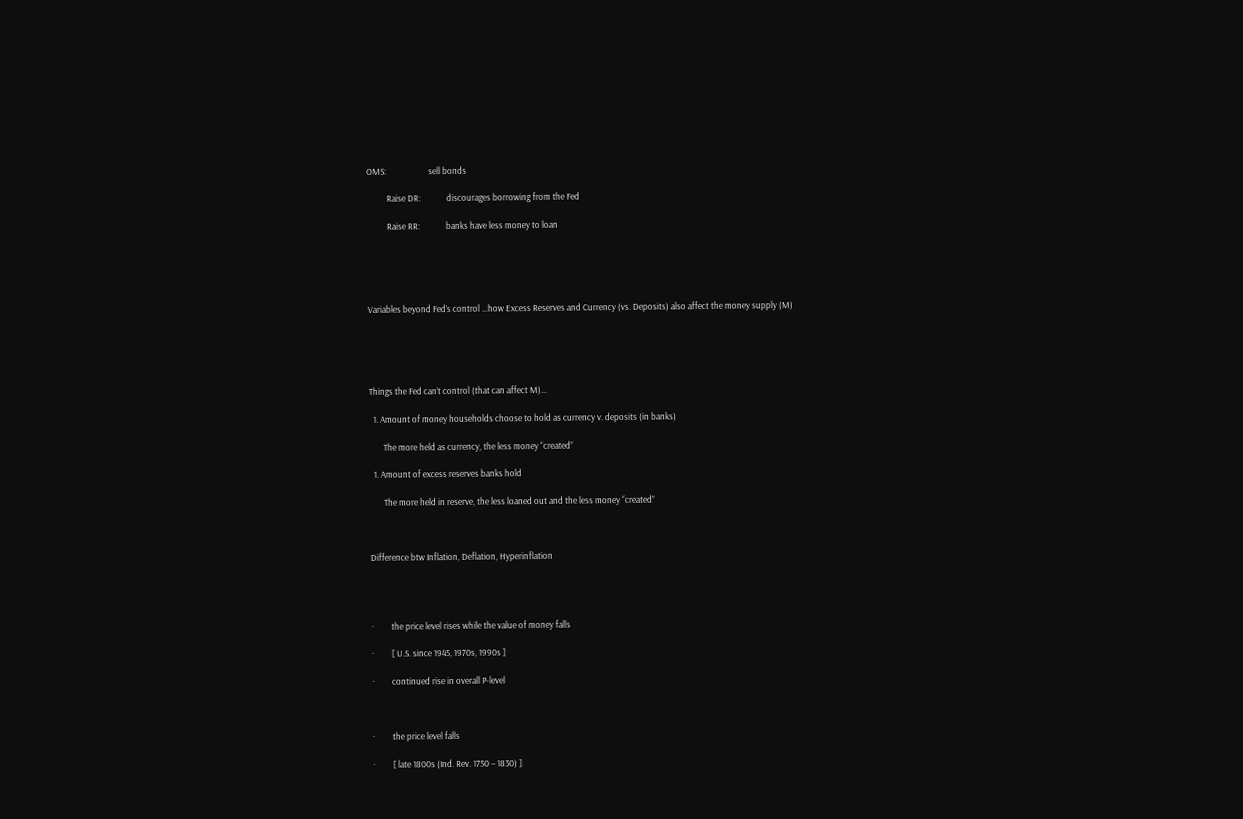OMS:                     sell bonds

          Raise DR:             discourages borrowing from the Fed

          Raise RR:             banks have less money to loan





Variables beyond Fed’s control …how Excess Reserves and Currency (vs. Deposits) also affect the money supply (M)





Things the Fed can’t control (that can affect M)...

  1. Amount of money households choose to hold as currency v. deposits (in banks)

       The more held as currency, the less money “created”

  1. Amount of excess reserves banks hold

       The more held in reserve, the less loaned out and the less money “created”



Difference btw Inflation, Deflation, Hyperinflation




·         the price level rises while the value of money falls

·         [ U.S. since 1945, 1970s, 1990s ]

·         continued rise in overall P-level



·         the price level falls

·         [ late 1800s (Ind. Rev. 1750 – 1830) ]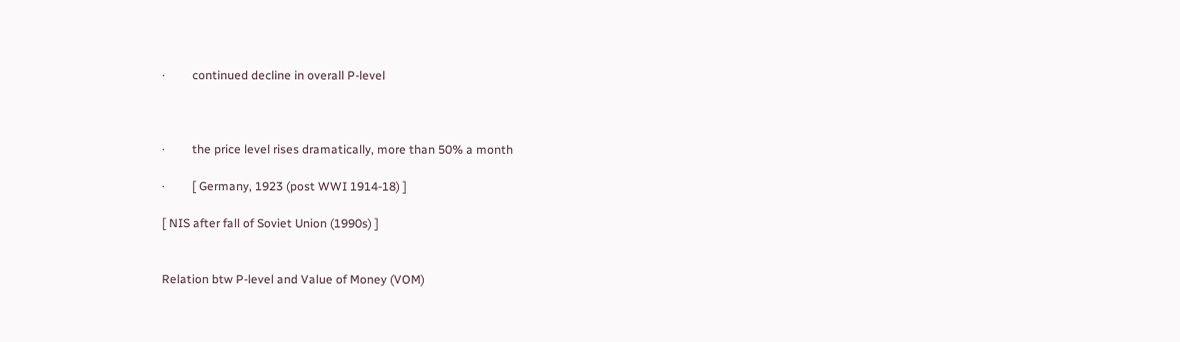·         continued decline in overall P-level



·         the price level rises dramatically, more than 50% a month

·         [ Germany, 1923 (post WWI 1914-18) ]

[ NIS after fall of Soviet Union (1990s) ]


Relation btw P-level and Value of Money (VOM)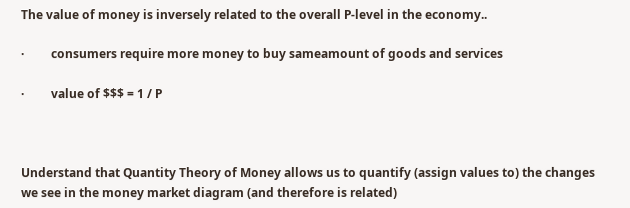The value of money is inversely related to the overall P-level in the economy..

·         consumers require more money to buy sameamount of goods and services

·         value of $$$ = 1 / P



Understand that Quantity Theory of Money allows us to quantify (assign values to) the changes we see in the money market diagram (and therefore is related)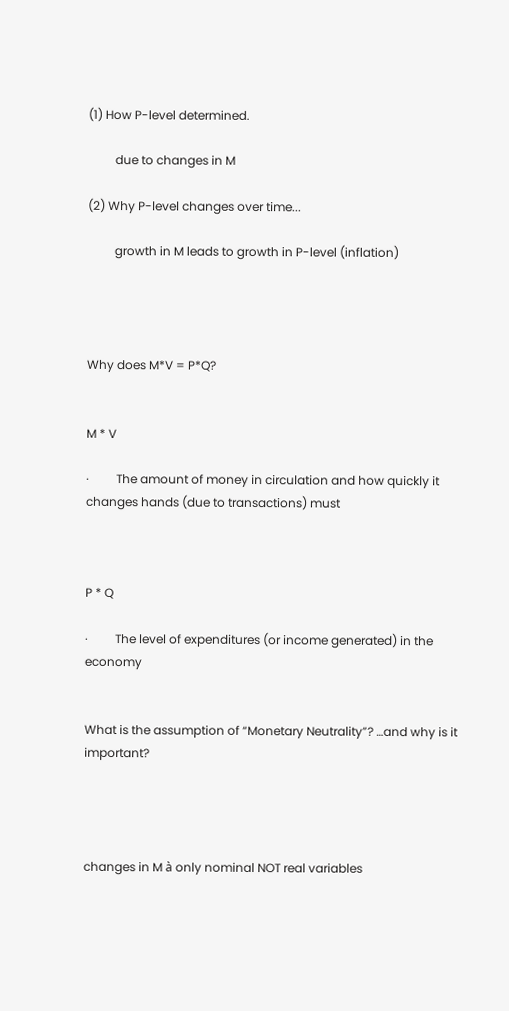(1) How P-level determined.

         due to changes in M

(2) Why P-level changes over time...

         growth in M leads to growth in P-level (inflation)




Why does M*V = P*Q?


M * V

·         The amount of money in circulation and how quickly it changes hands (due to transactions) must



P * Q

·         The level of expenditures (or income generated) in the economy


What is the assumption of “Monetary Neutrality”? …and why is it important?




changes in M à only nominal NOT real variables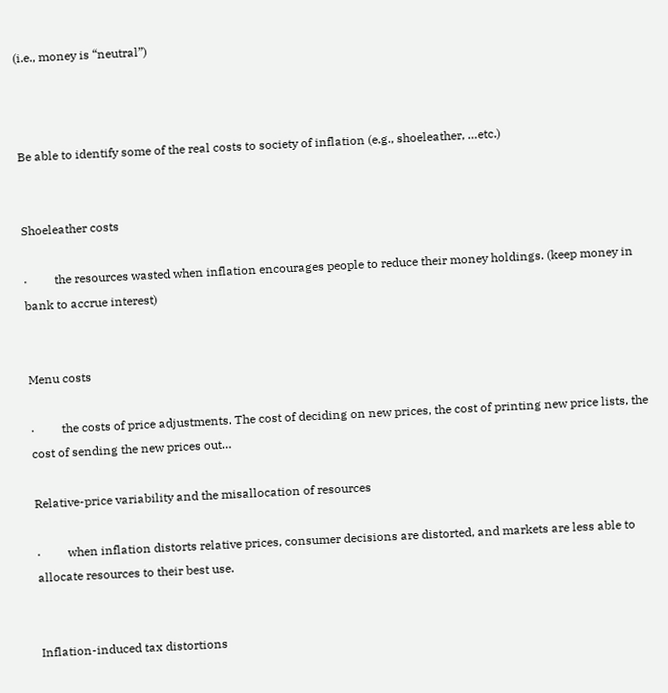(i.e., money is “neutral”)



Be able to identify some of the real costs to society of inflation (e.g., shoeleather, …etc.)


Shoeleather costs

·         the resources wasted when inflation encourages people to reduce their money holdings. (keep money in bank to accrue interest)


Menu costs

·         the costs of price adjustments. The cost of deciding on new prices, the cost of printing new price lists, the cost of sending the new prices out…

Relative-price variability and the misallocation of resources

·         when inflation distorts relative prices, consumer decisions are distorted, and markets are less able to allocate resources to their best use.


Inflation-induced tax distortions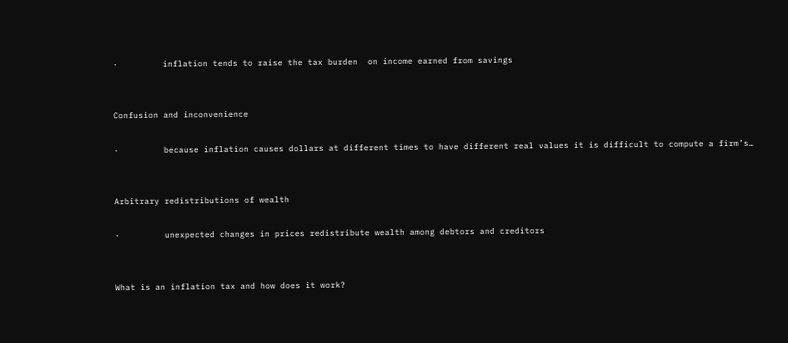·         inflation tends to raise the tax burden  on income earned from savings


Confusion and inconvenience

·         because inflation causes dollars at different times to have different real values it is difficult to compute a firm’s…


Arbitrary redistributions of wealth

·         unexpected changes in prices redistribute wealth among debtors and creditors


What is an inflation tax and how does it work?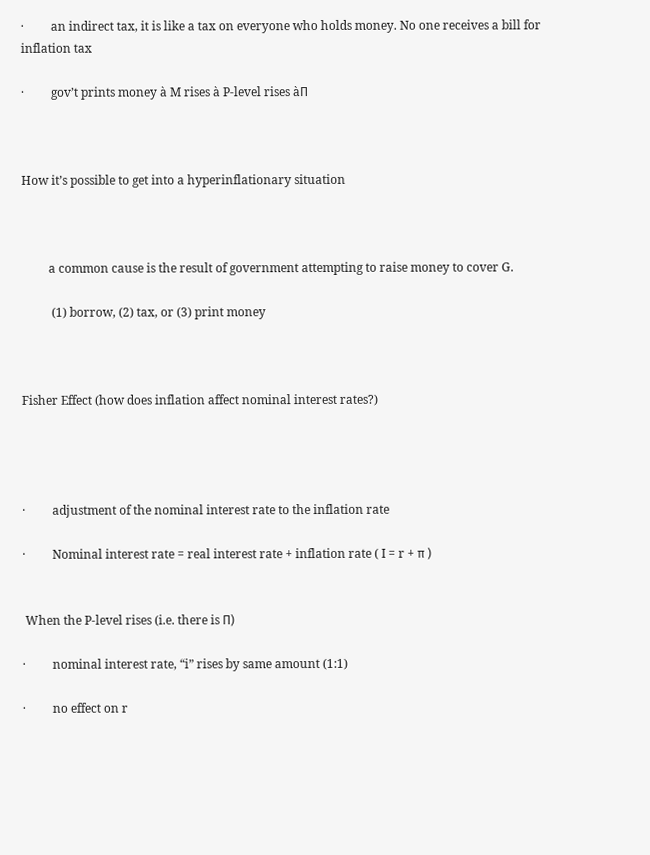·         an indirect tax, it is like a tax on everyone who holds money. No one receives a bill for inflation tax

·         gov’t prints money à M rises à P-level rises àΠ



How it’s possible to get into a hyperinflationary situation



         a common cause is the result of government attempting to raise money to cover G.

          (1) borrow, (2) tax, or (3) print money



Fisher Effect (how does inflation affect nominal interest rates?)




·         adjustment of the nominal interest rate to the inflation rate

·         Nominal interest rate = real interest rate + inflation rate ( I = r + π )


 When the P-level rises (i.e. there is Π)

·         nominal interest rate, “i” rises by same amount (1:1)

·         no effect on r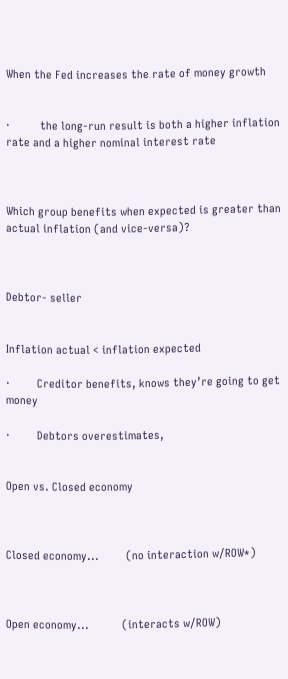When the Fed increases the rate of money growth


·          the long-run result is both a higher inflation rate and a higher nominal interest rate



Which group benefits when expected is greater than actual inflation (and vice-versa)?



Debtor- seller


Inflation actual < inflation expected

·         Creditor benefits, knows they’re going to get money

·         Debtors overestimates,


Open vs. Closed economy



Closed economy...         (no interaction w/ROW*)



Open economy...           (interacts w/ROW)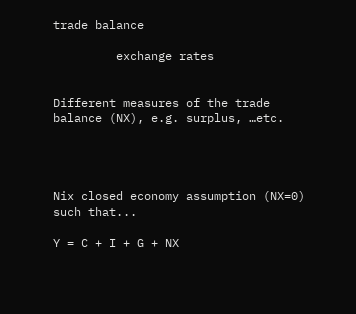trade balance

         exchange rates


Different measures of the trade balance (NX), e.g. surplus, …etc.




Nix closed economy assumption (NX=0) such that...

Y = C + I + G + NX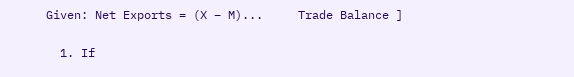Given: Net Exports = (X – M)...     Trade Balance ]

  1. If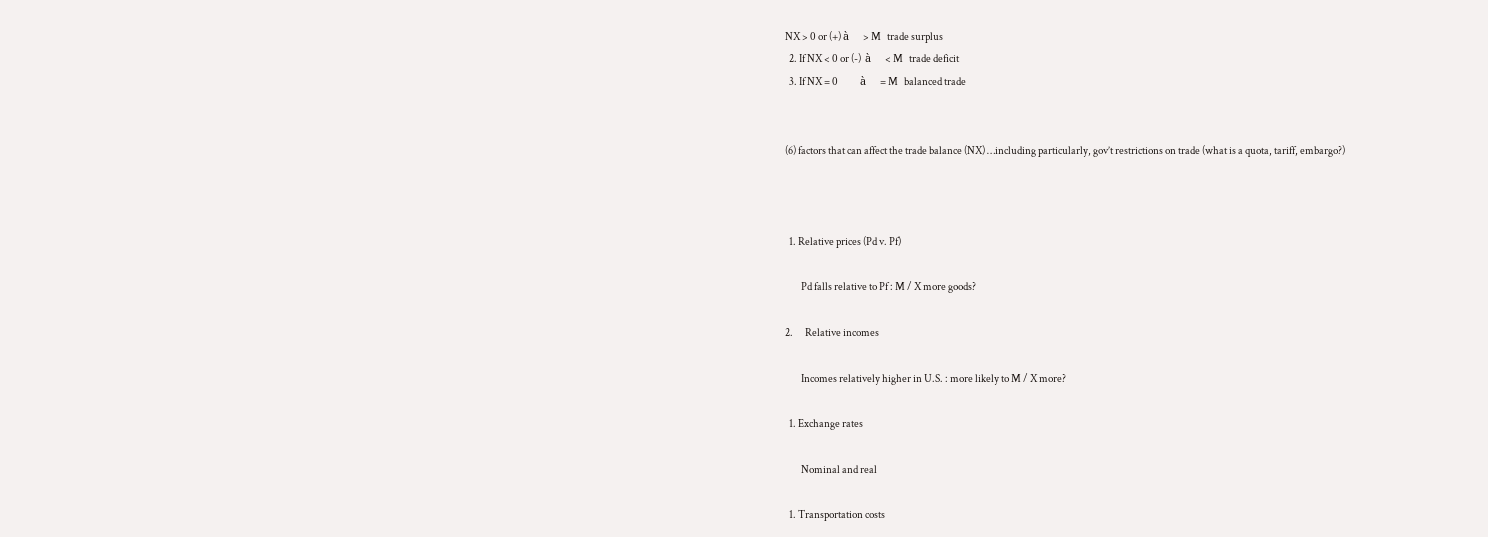NX > 0 or (+) à       > M   trade surplus
  2. If NX < 0 or (-)  à       < M   trade deficit
  3. If NX = 0           à       = M   balanced trade


(6) factors that can affect the trade balance (NX) …including particularly, gov’t restrictions on trade (what is a quota, tariff, embargo?)



  1. Relative prices (Pd v. Pf)

        Pd falls relative to Pf : M / X more goods?

2.      Relative incomes

        Incomes relatively higher in U.S. : more likely to M / X more?

  1. Exchange rates

        Nominal and real

  1. Transportation costs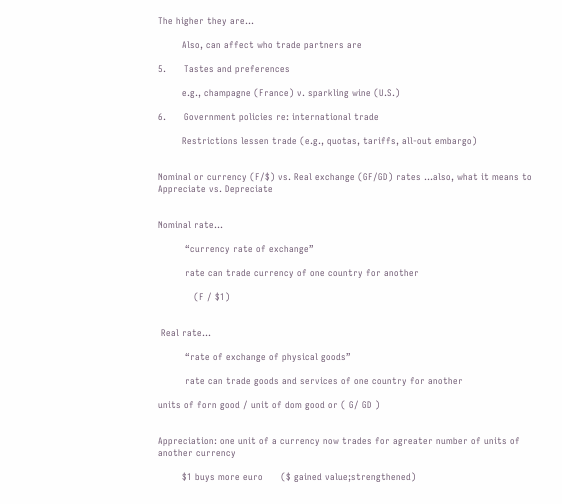The higher they are...

        Also, can affect who trade partners are

5.      Tastes and preferences

        e.g., champagne (France) v. sparkling wine (U.S.)

6.      Government policies re: international trade

        Restrictions lessen trade (e.g., quotas, tariffs, all-out embargo)


Nominal or currency (F/$) vs. Real exchange (GF/GD) rates …also, what it means to Appreciate vs. Depreciate


Nominal rate...

         “currency rate of exchange”

         rate can trade currency of one country for another

            (F / $1)


 Real rate...

         “rate of exchange of physical goods”

         rate can trade goods and services of one country for another

units of forn good / unit of dom good or ( G/ GD )


Appreciation: one unit of a currency now trades for agreater number of units of another currency

        $1 buys more euro      ($ gained value;strengthened)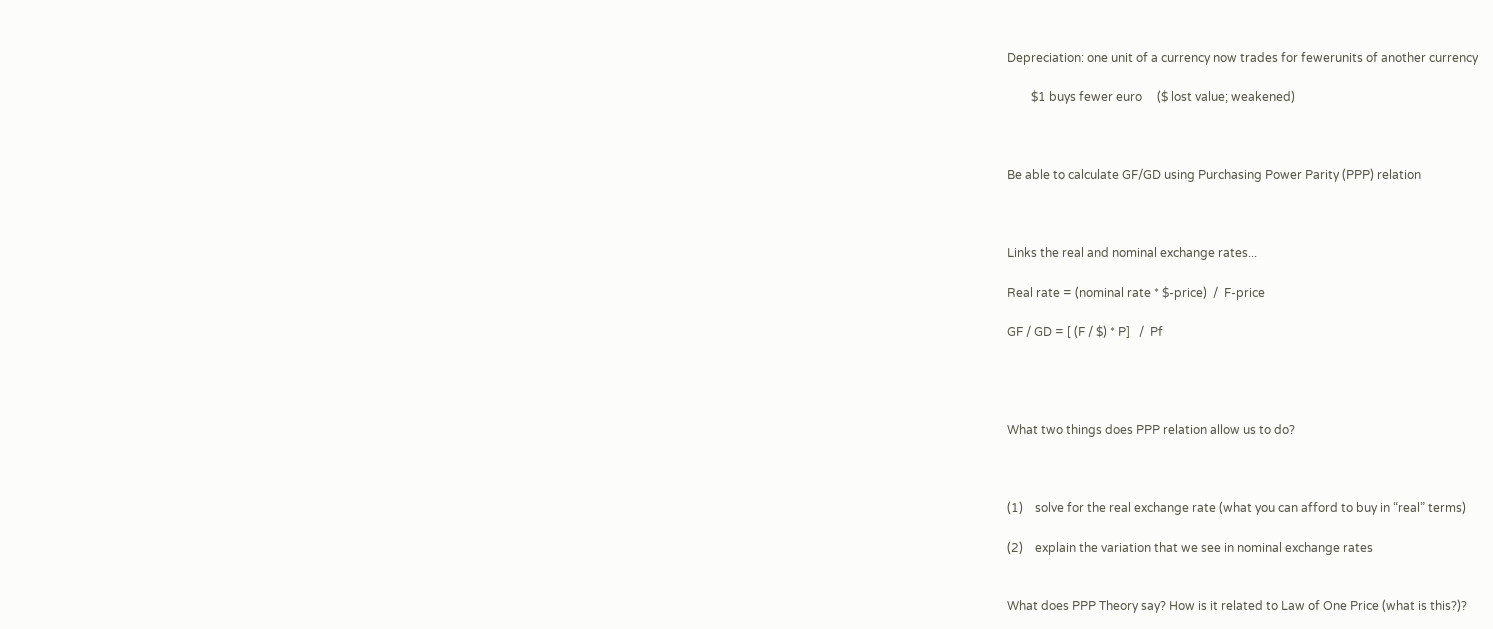Depreciation: one unit of a currency now trades for fewerunits of another currency

        $1 buys fewer euro     ($ lost value; weakened)



Be able to calculate GF/GD using Purchasing Power Parity (PPP) relation



Links the real and nominal exchange rates...

Real rate = (nominal rate * $-price)  /  F-price

GF / GD = [ (F / $) * P]   /  Pf




What two things does PPP relation allow us to do?



(1)    solve for the real exchange rate (what you can afford to buy in “real” terms)

(2)    explain the variation that we see in nominal exchange rates


What does PPP Theory say? How is it related to Law of One Price (what is this?)?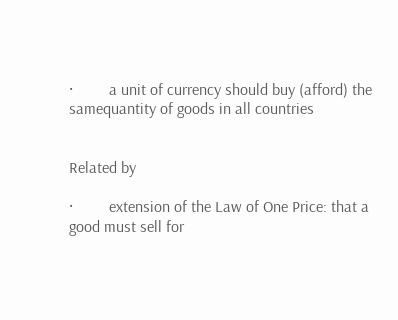·         a unit of currency should buy (afford) the samequantity of goods in all countries


Related by

·         extension of the Law of One Price: that a good must sell for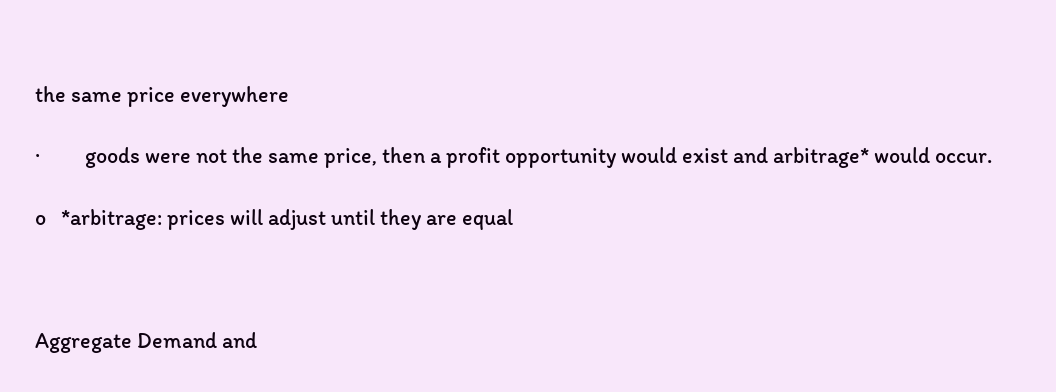the same price everywhere

·         goods were not the same price, then a profit opportunity would exist and arbitrage* would occur.

o   *arbitrage: prices will adjust until they are equal



Aggregate Demand and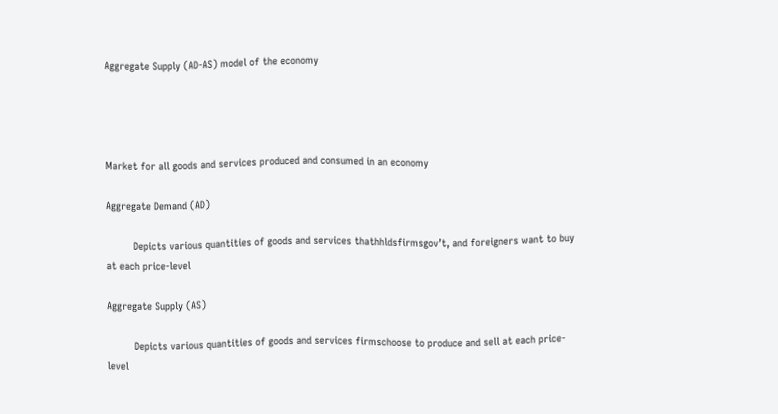Aggregate Supply (AD-AS) model of the economy




Market for all goods and services produced and consumed in an economy

Aggregate Demand (AD)

         Depicts various quantities of goods and services thathhldsfirmsgov’t, and foreigners want to buy at each price-level

Aggregate Supply (AS)

         Depicts various quantities of goods and services firmschoose to produce and sell at each price-level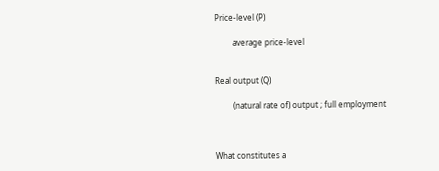Price-level (P)

         average price-level


Real output (Q)

         (natural rate of) output ; full employment



What constitutes a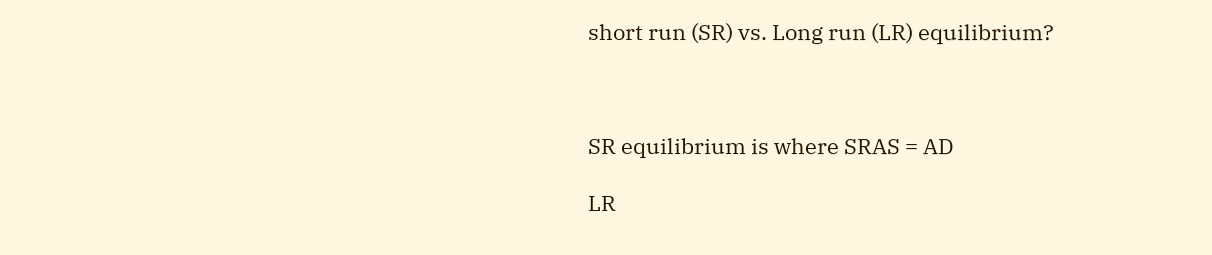short run (SR) vs. Long run (LR) equilibrium?



SR equilibrium is where SRAS = AD

LR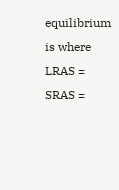equilibrium is where LRAS = SRAS =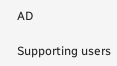AD

Supporting users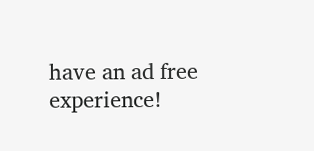have an ad free experience!